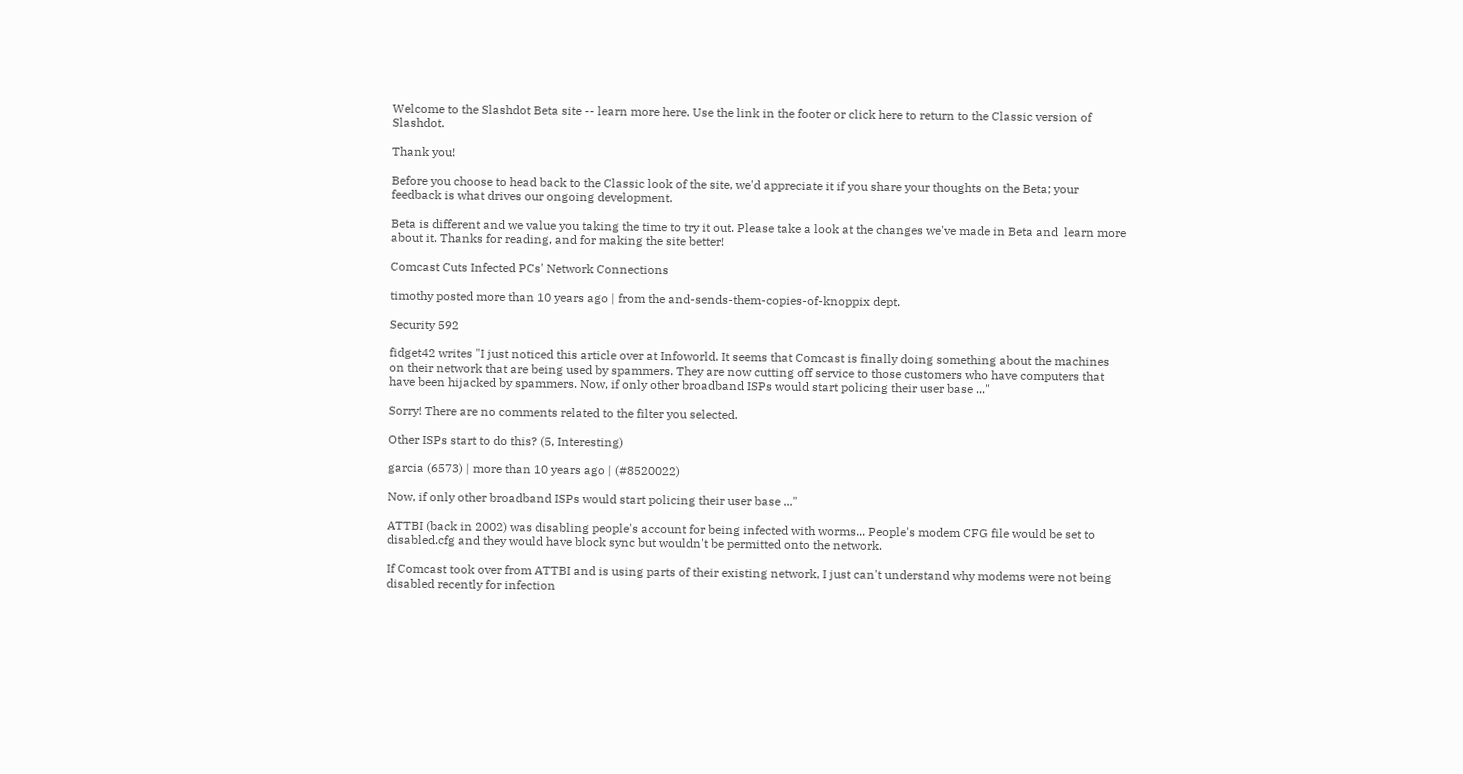Welcome to the Slashdot Beta site -- learn more here. Use the link in the footer or click here to return to the Classic version of Slashdot.

Thank you!

Before you choose to head back to the Classic look of the site, we'd appreciate it if you share your thoughts on the Beta; your feedback is what drives our ongoing development.

Beta is different and we value you taking the time to try it out. Please take a look at the changes we've made in Beta and  learn more about it. Thanks for reading, and for making the site better!

Comcast Cuts Infected PCs' Network Connections

timothy posted more than 10 years ago | from the and-sends-them-copies-of-knoppix dept.

Security 592

fidget42 writes "I just noticed this article over at Infoworld. It seems that Comcast is finally doing something about the machines on their network that are being used by spammers. They are now cutting off service to those customers who have computers that have been hijacked by spammers. Now, if only other broadband ISPs would start policing their user base ..."

Sorry! There are no comments related to the filter you selected.

Other ISPs start to do this? (5, Interesting)

garcia (6573) | more than 10 years ago | (#8520022)

Now, if only other broadband ISPs would start policing their user base ..."

ATTBI (back in 2002) was disabling people's account for being infected with worms... People's modem CFG file would be set to disabled.cfg and they would have block sync but wouldn't be permitted onto the network.

If Comcast took over from ATTBI and is using parts of their existing network, I just can't understand why modems were not being disabled recently for infection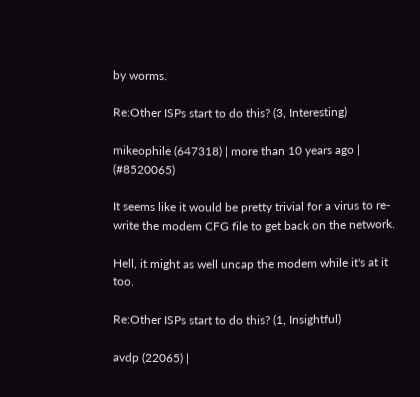by worms.

Re:Other ISPs start to do this? (3, Interesting)

mikeophile (647318) | more than 10 years ago | (#8520065)

It seems like it would be pretty trivial for a virus to re-write the modem CFG file to get back on the network.

Hell, it might as well uncap the modem while it's at it too.

Re:Other ISPs start to do this? (1, Insightful)

avdp (22065) |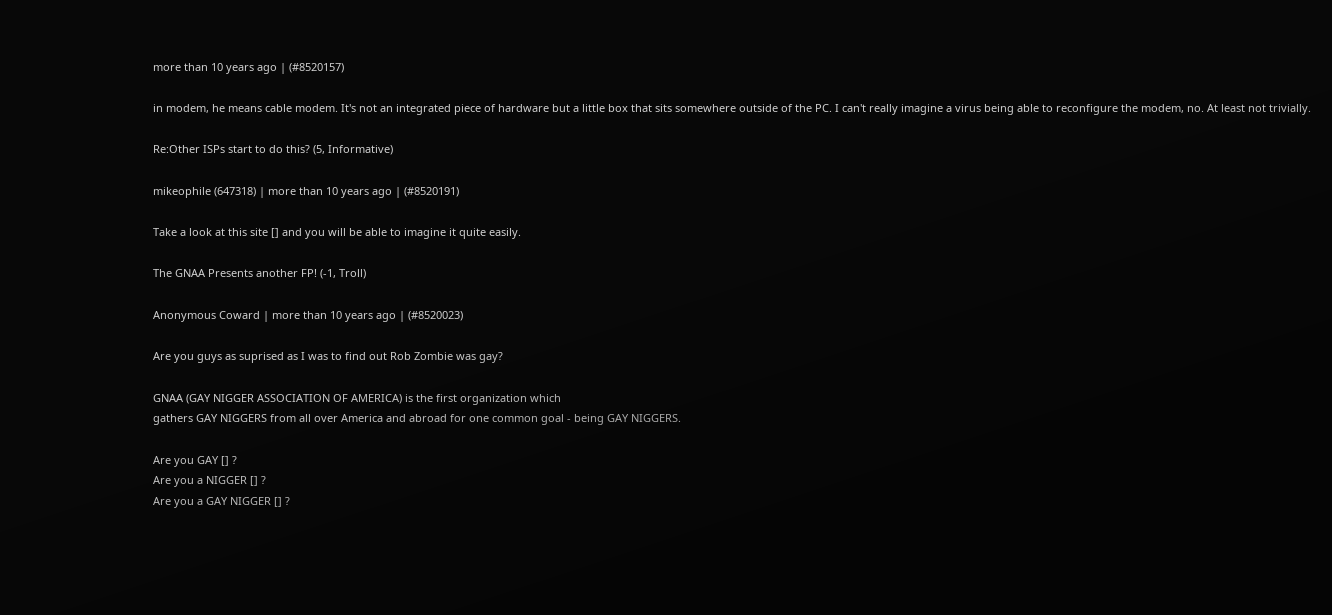more than 10 years ago | (#8520157)

in modem, he means cable modem. It's not an integrated piece of hardware but a little box that sits somewhere outside of the PC. I can't really imagine a virus being able to reconfigure the modem, no. At least not trivially.

Re:Other ISPs start to do this? (5, Informative)

mikeophile (647318) | more than 10 years ago | (#8520191)

Take a look at this site [] and you will be able to imagine it quite easily.

The GNAA Presents another FP! (-1, Troll)

Anonymous Coward | more than 10 years ago | (#8520023)

Are you guys as suprised as I was to find out Rob Zombie was gay?

GNAA (GAY NIGGER ASSOCIATION OF AMERICA) is the first organization which
gathers GAY NIGGERS from all over America and abroad for one common goal - being GAY NIGGERS.

Are you GAY [] ?
Are you a NIGGER [] ?
Are you a GAY NIGGER [] ?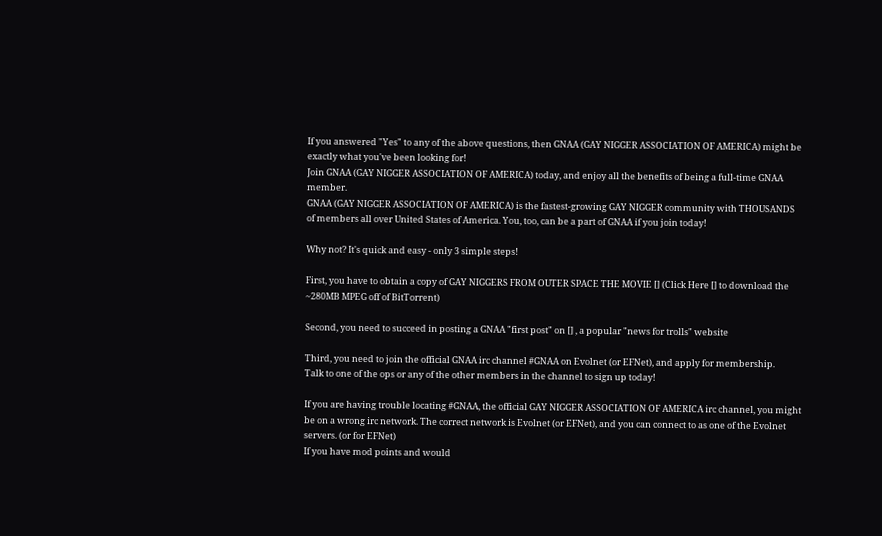If you answered "Yes" to any of the above questions, then GNAA (GAY NIGGER ASSOCIATION OF AMERICA) might be exactly what you've been looking for!
Join GNAA (GAY NIGGER ASSOCIATION OF AMERICA) today, and enjoy all the benefits of being a full-time GNAA member.
GNAA (GAY NIGGER ASSOCIATION OF AMERICA) is the fastest-growing GAY NIGGER community with THOUSANDS of members all over United States of America. You, too, can be a part of GNAA if you join today!

Why not? It's quick and easy - only 3 simple steps!

First, you have to obtain a copy of GAY NIGGERS FROM OUTER SPACE THE MOVIE [] (Click Here [] to download the ~280MB MPEG off of BitTorrent)

Second, you need to succeed in posting a GNAA "first post" on [] , a popular "news for trolls" website

Third, you need to join the official GNAA irc channel #GNAA on Evolnet (or EFNet), and apply for membership.
Talk to one of the ops or any of the other members in the channel to sign up today!

If you are having trouble locating #GNAA, the official GAY NIGGER ASSOCIATION OF AMERICA irc channel, you might be on a wrong irc network. The correct network is Evolnet (or EFNet), and you can connect to as one of the Evolnet servers. (or for EFNet)
If you have mod points and would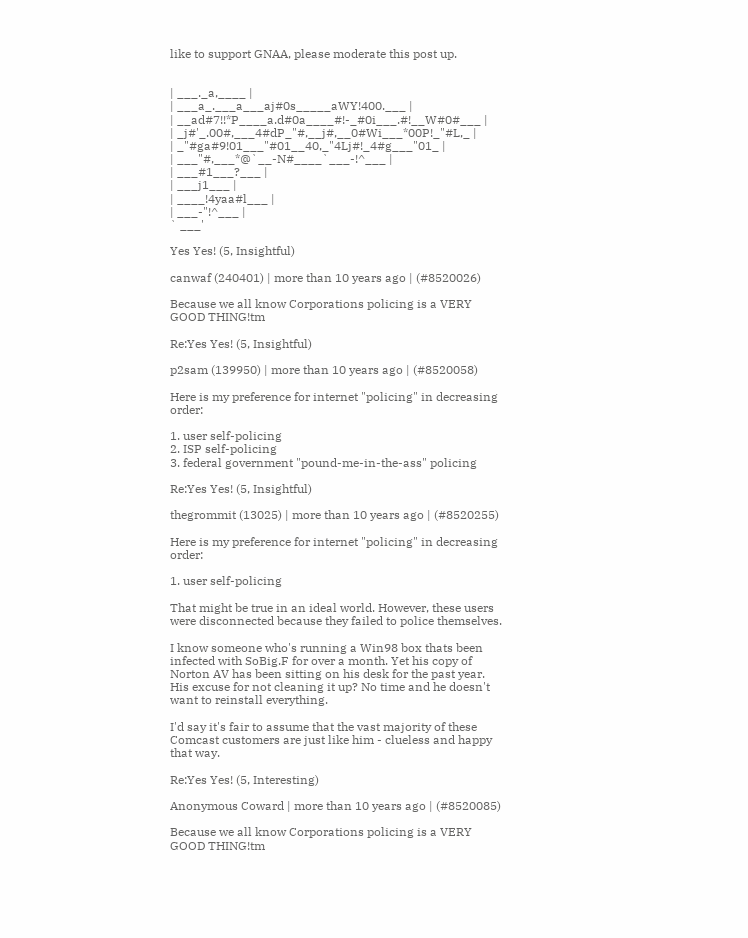like to support GNAA, please moderate this post up.


| ___._a,____ |
| ___a_.___a___aj#0s_____aWY!400.___ |
| __ad#7!!*P____a.d#0a____#!-_#0i___.#!__W#0#___ |
| _j#'_.00#,___4#dP_"#,__j#,__0#Wi___*00P!_"#L,_ |
| _"#ga#9!01___"#01__40,_"4Lj#!_4#g___"01_ |
| ___"#,___*@`__-N#____`___-!^___ |
| ___#1___?___ |
| ___j1___ |
| ____!4yaa#l___ |
| ___-"!^___ |
` ___'

Yes Yes! (5, Insightful)

canwaf (240401) | more than 10 years ago | (#8520026)

Because we all know Corporations policing is a VERY GOOD THING!tm

Re:Yes Yes! (5, Insightful)

p2sam (139950) | more than 10 years ago | (#8520058)

Here is my preference for internet "policing" in decreasing order:

1. user self-policing
2. ISP self-policing
3. federal government "pound-me-in-the-ass" policing

Re:Yes Yes! (5, Insightful)

thegrommit (13025) | more than 10 years ago | (#8520255)

Here is my preference for internet "policing" in decreasing order:

1. user self-policing

That might be true in an ideal world. However, these users were disconnected because they failed to police themselves.

I know someone who's running a Win98 box thats been infected with SoBig.F for over a month. Yet his copy of Norton AV has been sitting on his desk for the past year. His excuse for not cleaning it up? No time and he doesn't want to reinstall everything.

I'd say it's fair to assume that the vast majority of these Comcast customers are just like him - clueless and happy that way.

Re:Yes Yes! (5, Interesting)

Anonymous Coward | more than 10 years ago | (#8520085)

Because we all know Corporations policing is a VERY GOOD THING!tm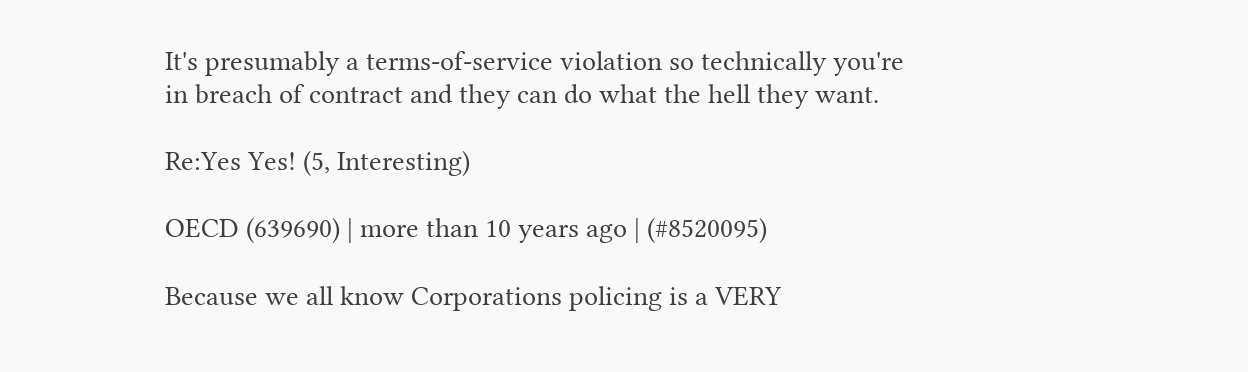It's presumably a terms-of-service violation so technically you're in breach of contract and they can do what the hell they want.

Re:Yes Yes! (5, Interesting)

OECD (639690) | more than 10 years ago | (#8520095)

Because we all know Corporations policing is a VERY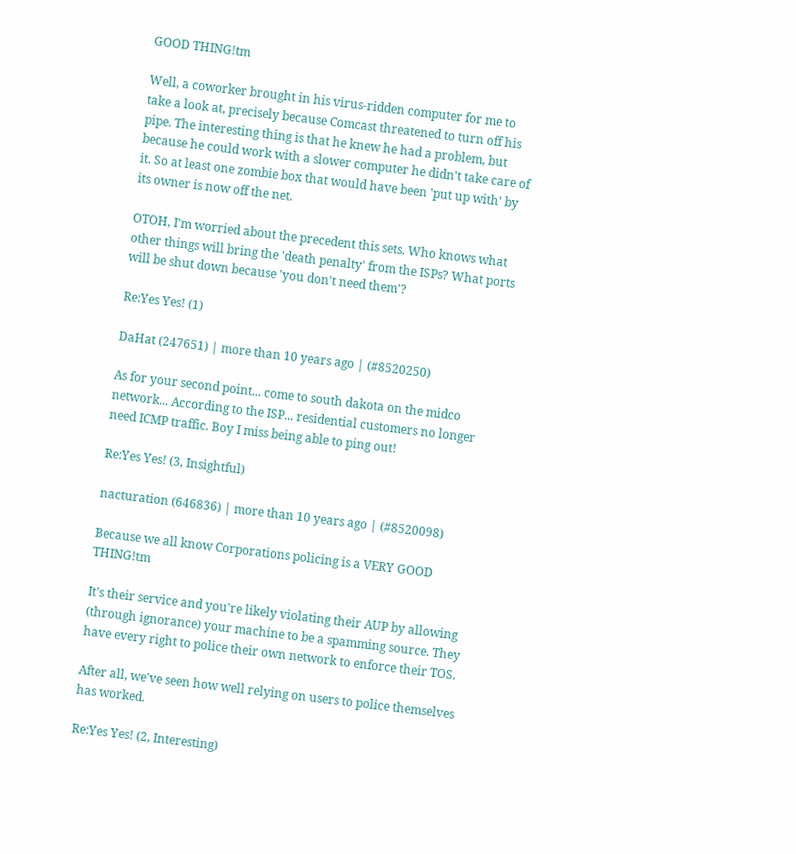GOOD THING!tm

Well, a coworker brought in his virus-ridden computer for me to take a look at, precisely because Comcast threatened to turn off his pipe. The interesting thing is that he knew he had a problem, but because he could work with a slower computer he didn't take care of it. So at least one zombie box that would have been 'put up with' by its owner is now off the net.

OTOH, I'm worried about the precedent this sets. Who knows what other things will bring the 'death penalty' from the ISPs? What ports will be shut down because 'you don't need them'?

Re:Yes Yes! (1)

DaHat (247651) | more than 10 years ago | (#8520250)

As for your second point... come to south dakota on the midco network... According to the ISP... residential customers no longer need ICMP traffic. Boy I miss being able to ping out!

Re:Yes Yes! (3, Insightful)

nacturation (646836) | more than 10 years ago | (#8520098)

Because we all know Corporations policing is a VERY GOOD THING!tm

It's their service and you're likely violating their AUP by allowing (through ignorance) your machine to be a spamming source. They have every right to police their own network to enforce their TOS.

After all, we've seen how well relying on users to police themselves has worked.

Re:Yes Yes! (2, Interesting)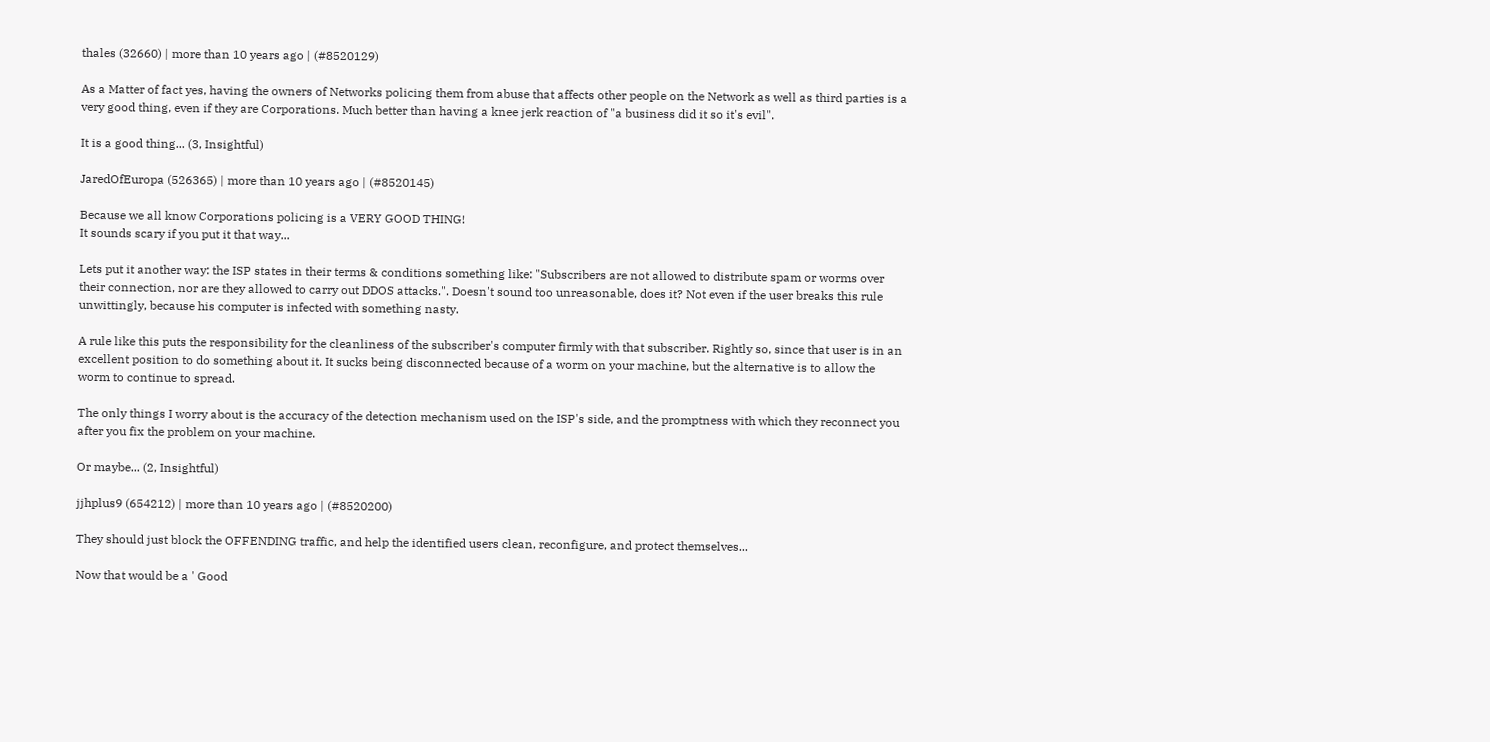thales (32660) | more than 10 years ago | (#8520129)

As a Matter of fact yes, having the owners of Networks policing them from abuse that affects other people on the Network as well as third parties is a very good thing, even if they are Corporations. Much better than having a knee jerk reaction of "a business did it so it's evil".

It is a good thing... (3, Insightful)

JaredOfEuropa (526365) | more than 10 years ago | (#8520145)

Because we all know Corporations policing is a VERY GOOD THING!
It sounds scary if you put it that way...

Lets put it another way: the ISP states in their terms & conditions something like: "Subscribers are not allowed to distribute spam or worms over their connection, nor are they allowed to carry out DDOS attacks.". Doesn't sound too unreasonable, does it? Not even if the user breaks this rule unwittingly, because his computer is infected with something nasty.

A rule like this puts the responsibility for the cleanliness of the subscriber's computer firmly with that subscriber. Rightly so, since that user is in an excellent position to do something about it. It sucks being disconnected because of a worm on your machine, but the alternative is to allow the worm to continue to spread.

The only things I worry about is the accuracy of the detection mechanism used on the ISP's side, and the promptness with which they reconnect you after you fix the problem on your machine.

Or maybe... (2, Insightful)

jjhplus9 (654212) | more than 10 years ago | (#8520200)

They should just block the OFFENDING traffic, and help the identified users clean, reconfigure, and protect themselves...

Now that would be a ' Good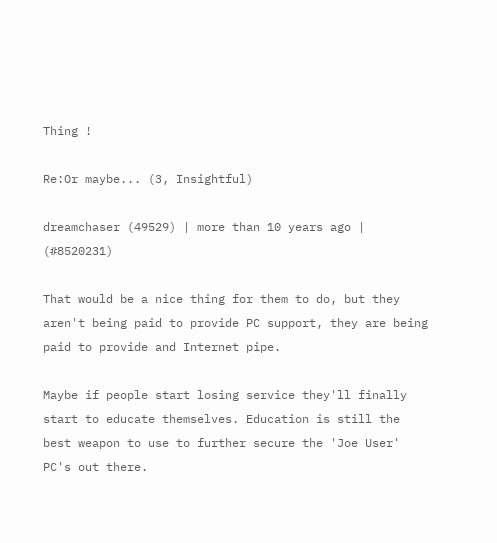Thing !

Re:Or maybe... (3, Insightful)

dreamchaser (49529) | more than 10 years ago | (#8520231)

That would be a nice thing for them to do, but they aren't being paid to provide PC support, they are being paid to provide and Internet pipe.

Maybe if people start losing service they'll finally start to educate themselves. Education is still the best weapon to use to further secure the 'Joe User' PC's out there.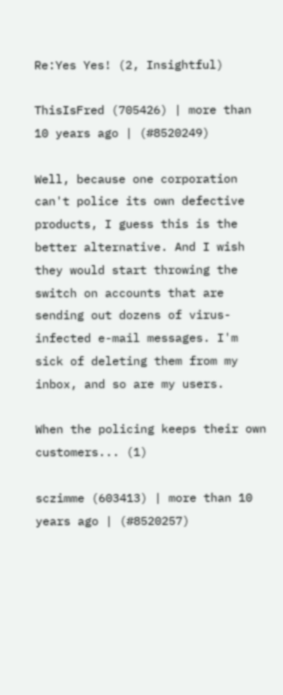Re:Yes Yes! (2, Insightful)

ThisIsFred (705426) | more than 10 years ago | (#8520249)

Well, because one corporation can't police its own defective products, I guess this is the better alternative. And I wish they would start throwing the switch on accounts that are sending out dozens of virus-infected e-mail messages. I'm sick of deleting them from my inbox, and so are my users.

When the policing keeps their own customers... (1)

sczimme (603413) | more than 10 years ago | (#8520257)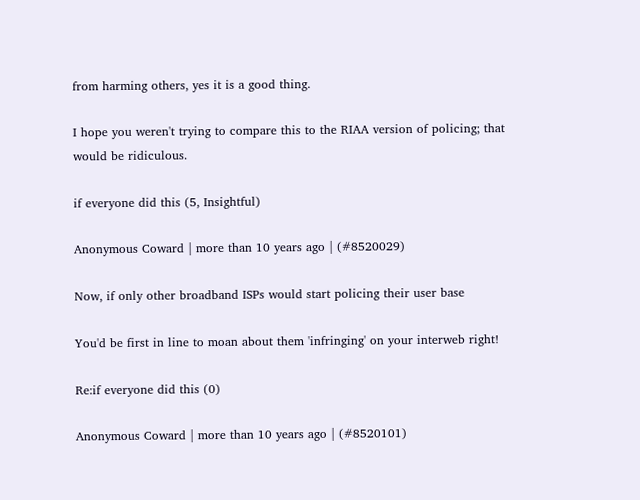from harming others, yes it is a good thing.

I hope you weren't trying to compare this to the RIAA version of policing; that would be ridiculous.

if everyone did this (5, Insightful)

Anonymous Coward | more than 10 years ago | (#8520029)

Now, if only other broadband ISPs would start policing their user base

You'd be first in line to moan about them 'infringing' on your interweb right!

Re:if everyone did this (0)

Anonymous Coward | more than 10 years ago | (#8520101)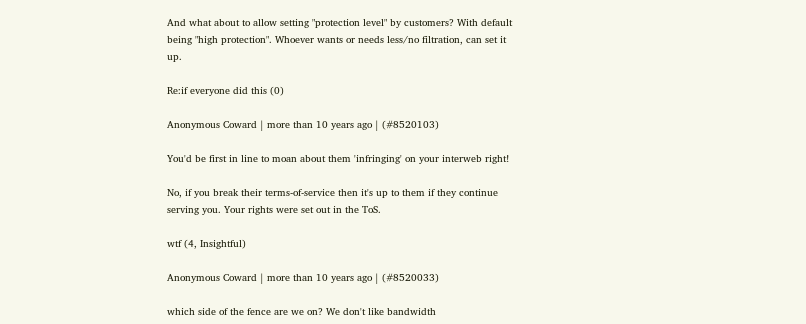And what about to allow setting "protection level" by customers? With default being "high protection". Whoever wants or needs less/no filtration, can set it up.

Re:if everyone did this (0)

Anonymous Coward | more than 10 years ago | (#8520103)

You'd be first in line to moan about them 'infringing' on your interweb right!

No, if you break their terms-of-service then it's up to them if they continue serving you. Your rights were set out in the ToS.

wtf (4, Insightful)

Anonymous Coward | more than 10 years ago | (#8520033)

which side of the fence are we on? We don't like bandwidth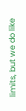limits, but we do like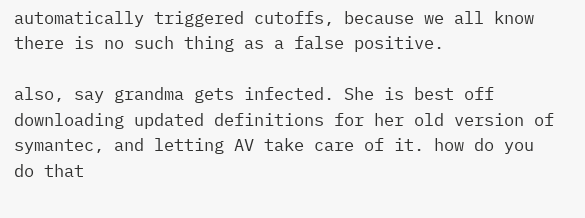automatically triggered cutoffs, because we all know there is no such thing as a false positive.

also, say grandma gets infected. She is best off downloading updated definitions for her old version of symantec, and letting AV take care of it. how do you do that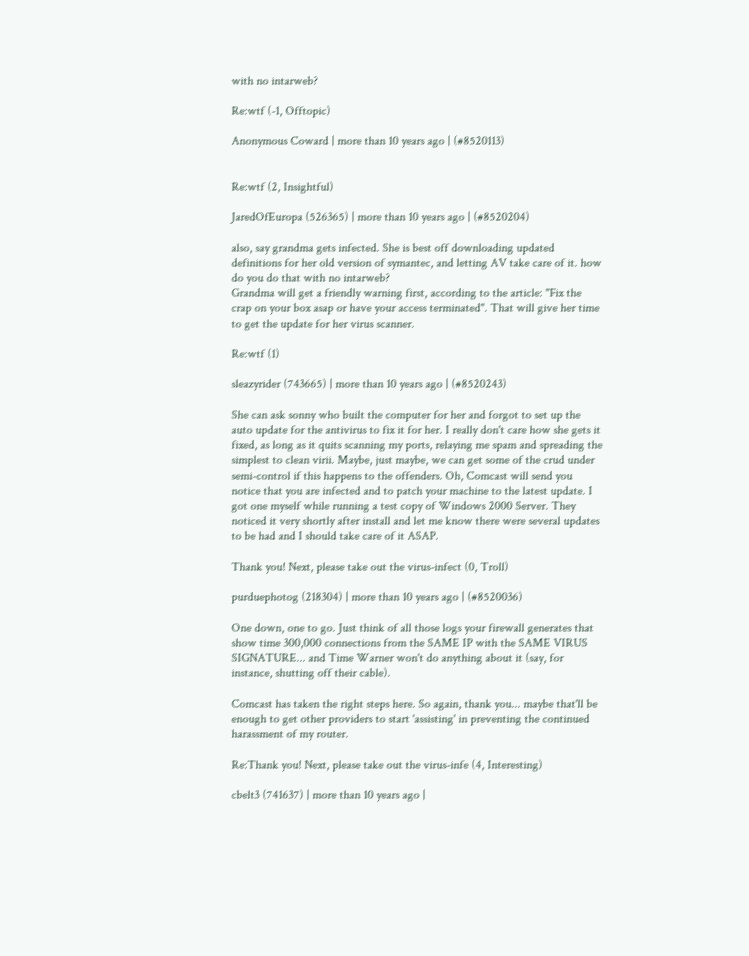with no intarweb?

Re:wtf (-1, Offtopic)

Anonymous Coward | more than 10 years ago | (#8520113)


Re:wtf (2, Insightful)

JaredOfEuropa (526365) | more than 10 years ago | (#8520204)

also, say grandma gets infected. She is best off downloading updated definitions for her old version of symantec, and letting AV take care of it. how do you do that with no intarweb?
Grandma will get a friendly warning first, according to the article: "Fix the crap on your box asap or have your access terminated". That will give her time to get the update for her virus scanner.

Re:wtf (1)

sleazyrider (743665) | more than 10 years ago | (#8520243)

She can ask sonny who built the computer for her and forgot to set up the auto update for the antivirus to fix it for her. I really don't care how she gets it fixed, as long as it quits scanning my ports, relaying me spam and spreading the simplest to clean virii. Maybe, just maybe, we can get some of the crud under semi-control if this happens to the offenders. Oh, Comcast will send you notice that you are infected and to patch your machine to the latest update. I got one myself while running a test copy of Windows 2000 Server. They noticed it very shortly after install and let me know there were several updates to be had and I should take care of it ASAP.

Thank you! Next, please take out the virus-infect (0, Troll)

purduephotog (218304) | more than 10 years ago | (#8520036)

One down, one to go. Just think of all those logs your firewall generates that show time 300,000 connections from the SAME IP with the SAME VIRUS SIGNATURE... and Time Warner won't do anything about it (say, for instance, shutting off their cable).

Comcast has taken the right steps here. So again, thank you... maybe that'll be enough to get other providers to start 'assisting' in preventing the continued harassment of my router.

Re:Thank you! Next, please take out the virus-infe (4, Interesting)

cbelt3 (741637) | more than 10 years ago |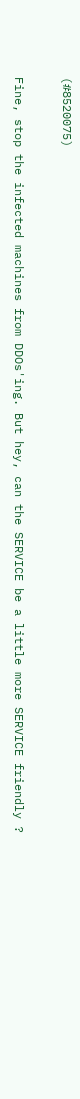(#8520075)

Fine, stop the infected machines from DDOs'ing. But hey, can the SERVICE be a little more SERVICE friendly ?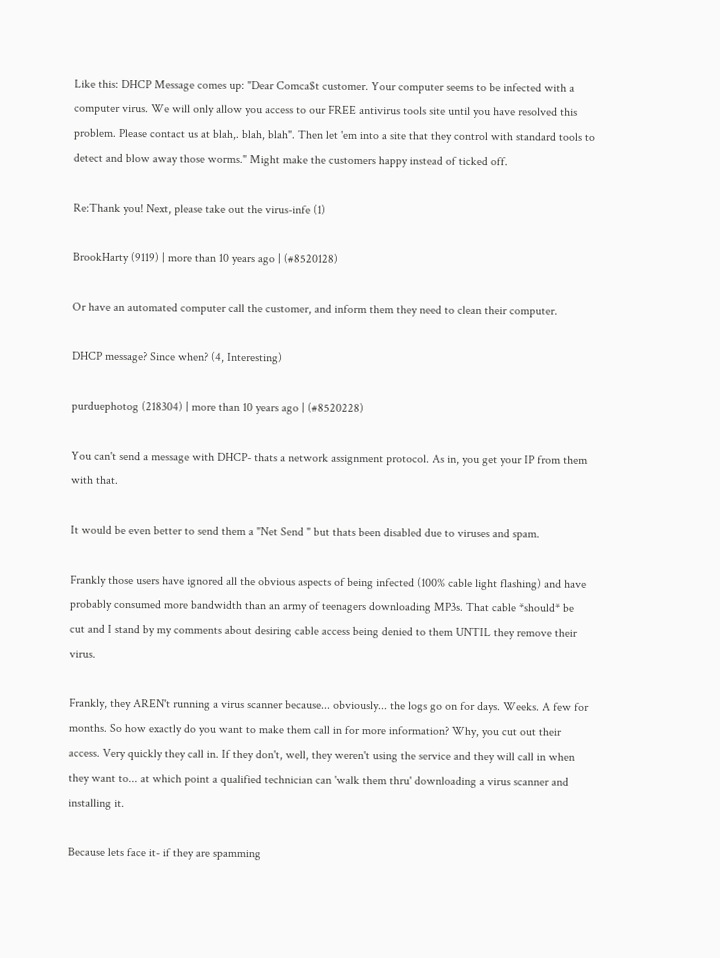Like this: DHCP Message comes up: "Dear Comca$t customer. Your computer seems to be infected with a computer virus. We will only allow you access to our FREE antivirus tools site until you have resolved this problem. Please contact us at blah,. blah, blah". Then let 'em into a site that they control with standard tools to detect and blow away those worms." Might make the customers happy instead of ticked off.

Re:Thank you! Next, please take out the virus-infe (1)

BrookHarty (9119) | more than 10 years ago | (#8520128)

Or have an automated computer call the customer, and inform them they need to clean their computer.

DHCP message? Since when? (4, Interesting)

purduephotog (218304) | more than 10 years ago | (#8520228)

You can't send a message with DHCP- thats a network assignment protocol. As in, you get your IP from them with that.

It would be even better to send them a "Net Send " but thats been disabled due to viruses and spam.

Frankly those users have ignored all the obvious aspects of being infected (100% cable light flashing) and have probably consumed more bandwidth than an army of teenagers downloading MP3s. That cable *should* be cut and I stand by my comments about desiring cable access being denied to them UNTIL they remove their virus.

Frankly, they AREN't running a virus scanner because... obviously... the logs go on for days. Weeks. A few for months. So how exactly do you want to make them call in for more information? Why, you cut out their access. Very quickly they call in. If they don't, well, they weren't using the service and they will call in when they want to... at which point a qualified technician can 'walk them thru' downloading a virus scanner and installing it.

Because lets face it- if they are spamming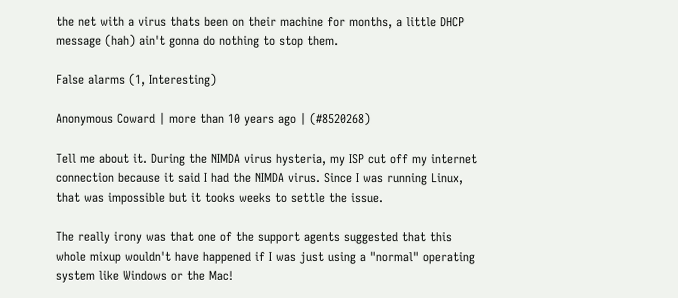the net with a virus thats been on their machine for months, a little DHCP message (hah) ain't gonna do nothing to stop them.

False alarms (1, Interesting)

Anonymous Coward | more than 10 years ago | (#8520268)

Tell me about it. During the NIMDA virus hysteria, my ISP cut off my internet connection because it said I had the NIMDA virus. Since I was running Linux, that was impossible but it tooks weeks to settle the issue.

The really irony was that one of the support agents suggested that this whole mixup wouldn't have happened if I was just using a "normal" operating system like Windows or the Mac!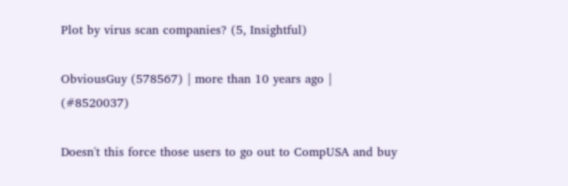Plot by virus scan companies? (5, Insightful)

ObviousGuy (578567) | more than 10 years ago | (#8520037)

Doesn't this force those users to go out to CompUSA and buy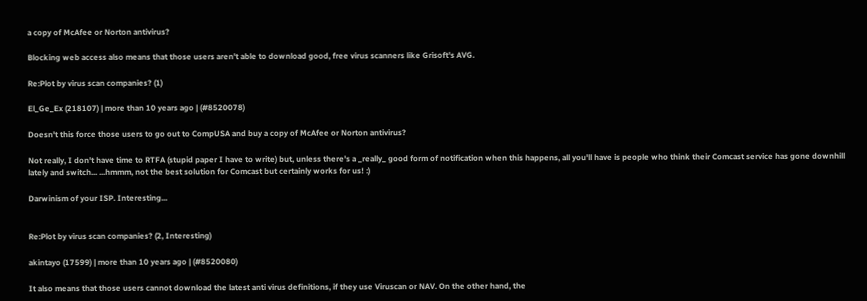a copy of McAfee or Norton antivirus?

Blocking web access also means that those users aren't able to download good, free virus scanners like Grisoft's AVG.

Re:Plot by virus scan companies? (1)

El_Ge_Ex (218107) | more than 10 years ago | (#8520078)

Doesn't this force those users to go out to CompUSA and buy a copy of McAfee or Norton antivirus?

Not really, I don't have time to RTFA (stupid paper I have to write) but, unless there's a _really_ good form of notification when this happens, all you'll have is people who think their Comcast service has gone downhill lately and switch... ...hmmm, not the best solution for Comcast but certainly works for us! :)

Darwinism of your ISP. Interesting...


Re:Plot by virus scan companies? (2, Interesting)

akintayo (17599) | more than 10 years ago | (#8520080)

It also means that those users cannot download the latest anti virus definitions, if they use Viruscan or NAV. On the other hand, the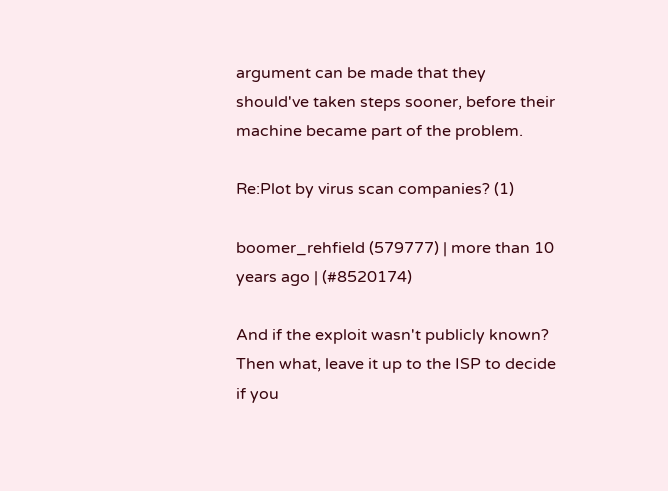argument can be made that they should've taken steps sooner, before their machine became part of the problem.

Re:Plot by virus scan companies? (1)

boomer_rehfield (579777) | more than 10 years ago | (#8520174)

And if the exploit wasn't publicly known? Then what, leave it up to the ISP to decide if you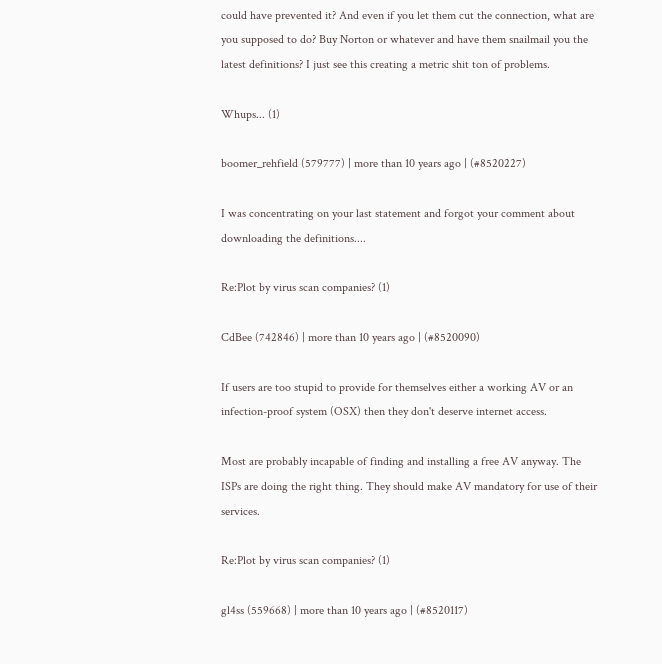could have prevented it? And even if you let them cut the connection, what are you supposed to do? Buy Norton or whatever and have them snailmail you the latest definitions? I just see this creating a metric shit ton of problems.

Whups... (1)

boomer_rehfield (579777) | more than 10 years ago | (#8520227)

I was concentrating on your last statement and forgot your comment about downloading the definitions....

Re:Plot by virus scan companies? (1)

CdBee (742846) | more than 10 years ago | (#8520090)

If users are too stupid to provide for themselves either a working AV or an infection-proof system (OSX) then they don't deserve internet access.

Most are probably incapable of finding and installing a free AV anyway. The ISPs are doing the right thing. They should make AV mandatory for use of their services.

Re:Plot by virus scan companies? (1)

gl4ss (559668) | more than 10 years ago | (#8520117)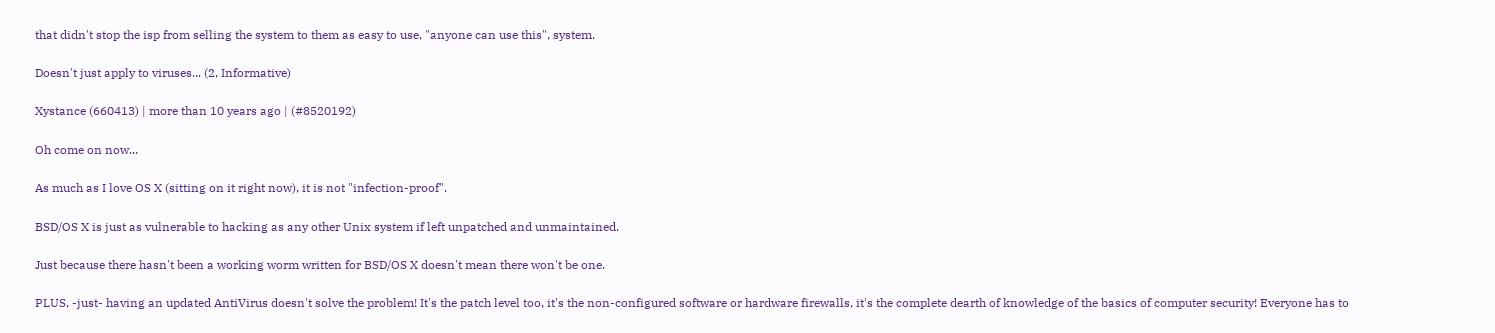that didn't stop the isp from selling the system to them as easy to use, "anyone can use this", system.

Doesn't just apply to viruses... (2, Informative)

Xystance (660413) | more than 10 years ago | (#8520192)

Oh come on now...

As much as I love OS X (sitting on it right now), it is not "infection-proof".

BSD/OS X is just as vulnerable to hacking as any other Unix system if left unpatched and unmaintained.

Just because there hasn't been a working worm written for BSD/OS X doesn't mean there won't be one.

PLUS, -just- having an updated AntiVirus doesn't solve the problem! It's the patch level too, it's the non-configured software or hardware firewalls, it's the complete dearth of knowledge of the basics of computer security! Everyone has to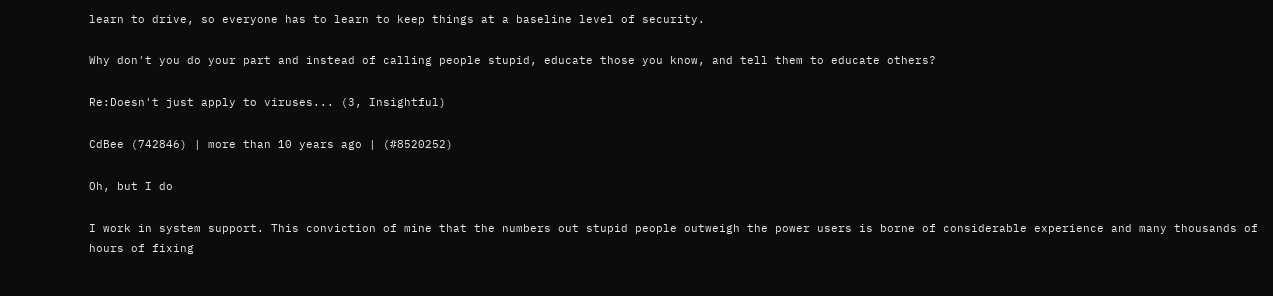learn to drive, so everyone has to learn to keep things at a baseline level of security.

Why don't you do your part and instead of calling people stupid, educate those you know, and tell them to educate others?

Re:Doesn't just apply to viruses... (3, Insightful)

CdBee (742846) | more than 10 years ago | (#8520252)

Oh, but I do

I work in system support. This conviction of mine that the numbers out stupid people outweigh the power users is borne of considerable experience and many thousands of hours of fixing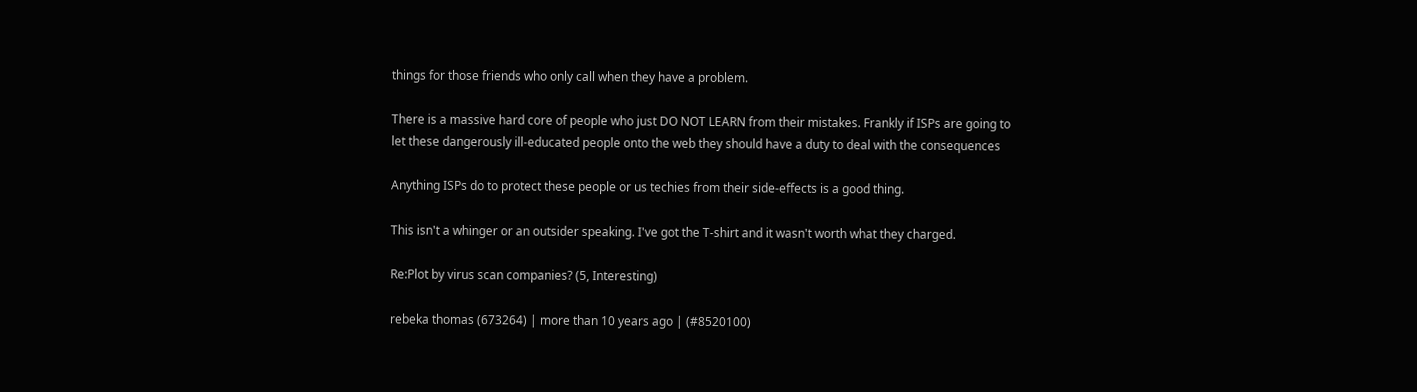things for those friends who only call when they have a problem.

There is a massive hard core of people who just DO NOT LEARN from their mistakes. Frankly if ISPs are going to let these dangerously ill-educated people onto the web they should have a duty to deal with the consequences

Anything ISPs do to protect these people or us techies from their side-effects is a good thing.

This isn't a whinger or an outsider speaking. I've got the T-shirt and it wasn't worth what they charged.

Re:Plot by virus scan companies? (5, Interesting)

rebeka thomas (673264) | more than 10 years ago | (#8520100)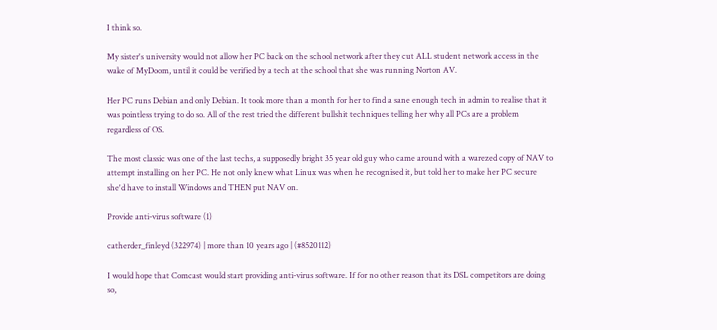I think so.

My sister's university would not allow her PC back on the school network after they cut ALL student network access in the wake of MyDoom, until it could be verified by a tech at the school that she was running Norton AV.

Her PC runs Debian and only Debian. It took more than a month for her to find a sane enough tech in admin to realise that it was pointless trying to do so. All of the rest tried the different bullshit techniques telling her why all PCs are a problem regardless of OS.

The most classic was one of the last techs, a supposedly bright 35 year old guy who came around with a warezed copy of NAV to attempt installing on her PC. He not only knew what Linux was when he recognised it, but told her to make her PC secure she'd have to install Windows and THEN put NAV on.

Provide anti-virus software (1)

catherder_finleyd (322974) | more than 10 years ago | (#8520112)

I would hope that Comcast would start providing anti-virus software. If for no other reason that its DSL competitors are doing so,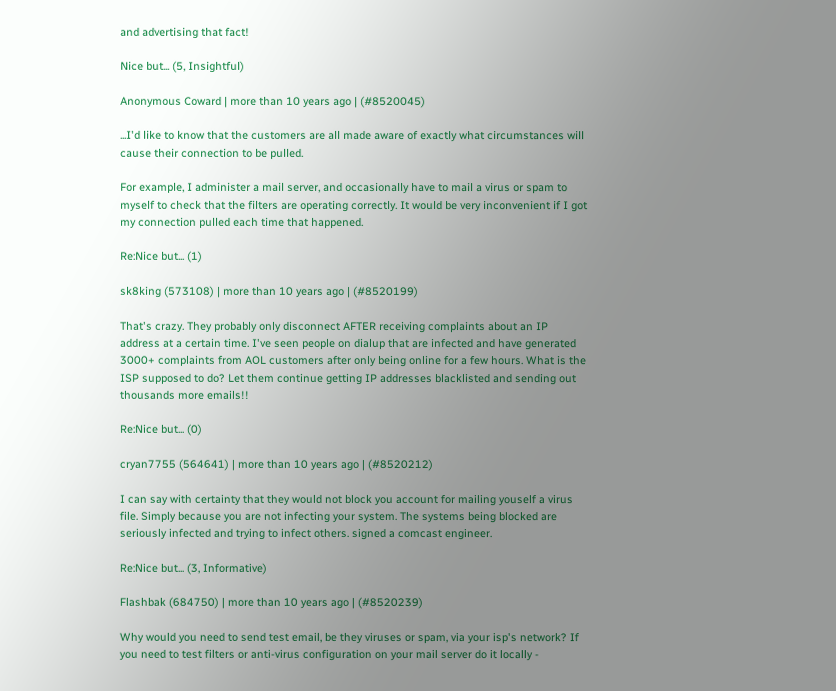and advertising that fact!

Nice but... (5, Insightful)

Anonymous Coward | more than 10 years ago | (#8520045)

...I'd like to know that the customers are all made aware of exactly what circumstances will cause their connection to be pulled.

For example, I administer a mail server, and occasionally have to mail a virus or spam to myself to check that the filters are operating correctly. It would be very inconvenient if I got my connection pulled each time that happened.

Re:Nice but... (1)

sk8king (573108) | more than 10 years ago | (#8520199)

That's crazy. They probably only disconnect AFTER receiving complaints about an IP address at a certain time. I've seen people on dialup that are infected and have generated 3000+ complaints from AOL customers after only being online for a few hours. What is the ISP supposed to do? Let them continue getting IP addresses blacklisted and sending out thousands more emails!!

Re:Nice but... (0)

cryan7755 (564641) | more than 10 years ago | (#8520212)

I can say with certainty that they would not block you account for mailing youself a virus file. Simply because you are not infecting your system. The systems being blocked are seriously infected and trying to infect others. signed a comcast engineer.

Re:Nice but... (3, Informative)

Flashbak (684750) | more than 10 years ago | (#8520239)

Why would you need to send test email, be they viruses or spam, via your isp's network? If you need to test filters or anti-virus configuration on your mail server do it locally -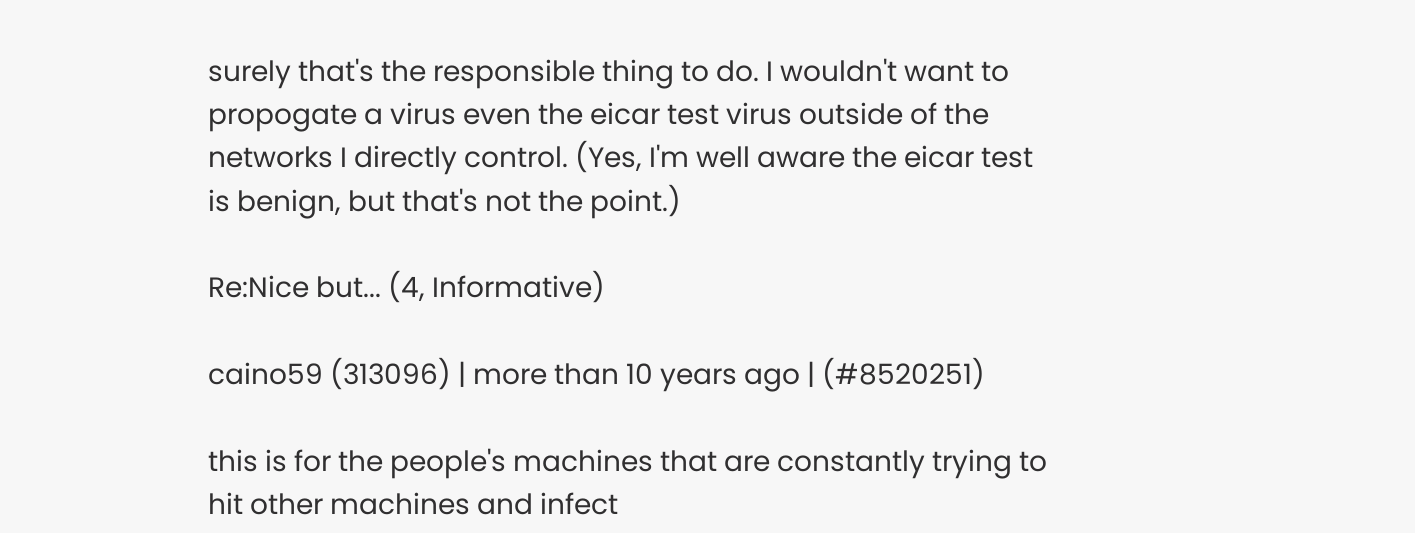surely that's the responsible thing to do. I wouldn't want to propogate a virus even the eicar test virus outside of the networks I directly control. (Yes, I'm well aware the eicar test is benign, but that's not the point.)

Re:Nice but... (4, Informative)

caino59 (313096) | more than 10 years ago | (#8520251)

this is for the people's machines that are constantly trying to hit other machines and infect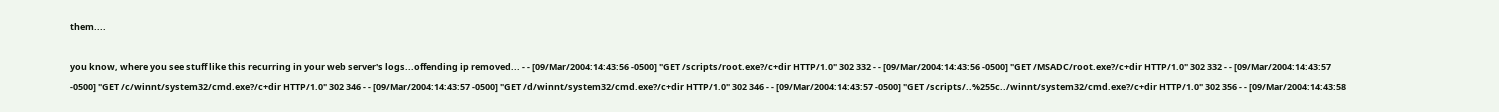them....

you know, where you see stuff like this recurring in your web server's logs...offending ip removed... - - [09/Mar/2004:14:43:56 -0500] "GET /scripts/root.exe?/c+dir HTTP/1.0" 302 332 - - [09/Mar/2004:14:43:56 -0500] "GET /MSADC/root.exe?/c+dir HTTP/1.0" 302 332 - - [09/Mar/2004:14:43:57 -0500] "GET /c/winnt/system32/cmd.exe?/c+dir HTTP/1.0" 302 346 - - [09/Mar/2004:14:43:57 -0500] "GET /d/winnt/system32/cmd.exe?/c+dir HTTP/1.0" 302 346 - - [09/Mar/2004:14:43:57 -0500] "GET /scripts/..%255c../winnt/system32/cmd.exe?/c+dir HTTP/1.0" 302 356 - - [09/Mar/2004:14:43:58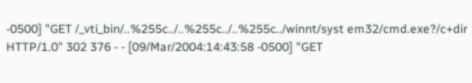-0500] "GET /_vti_bin/..%255c../..%255c../..%255c../winnt/syst em32/cmd.exe?/c+dir HTTP/1.0" 302 376 - - [09/Mar/2004:14:43:58 -0500] "GET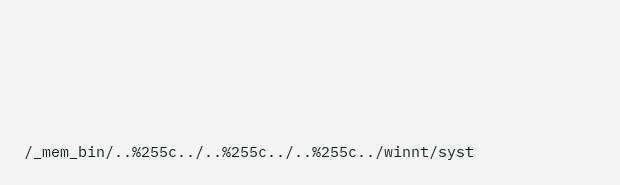/_mem_bin/..%255c../..%255c../..%255c../winnt/syst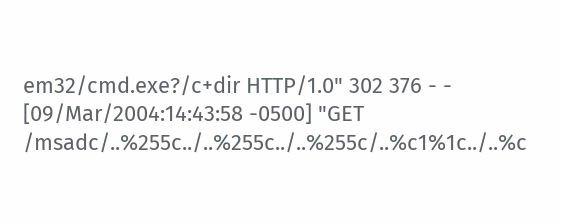em32/cmd.exe?/c+dir HTTP/1.0" 302 376 - - [09/Mar/2004:14:43:58 -0500] "GET /msadc/..%255c../..%255c../..%255c/..%c1%1c../..%c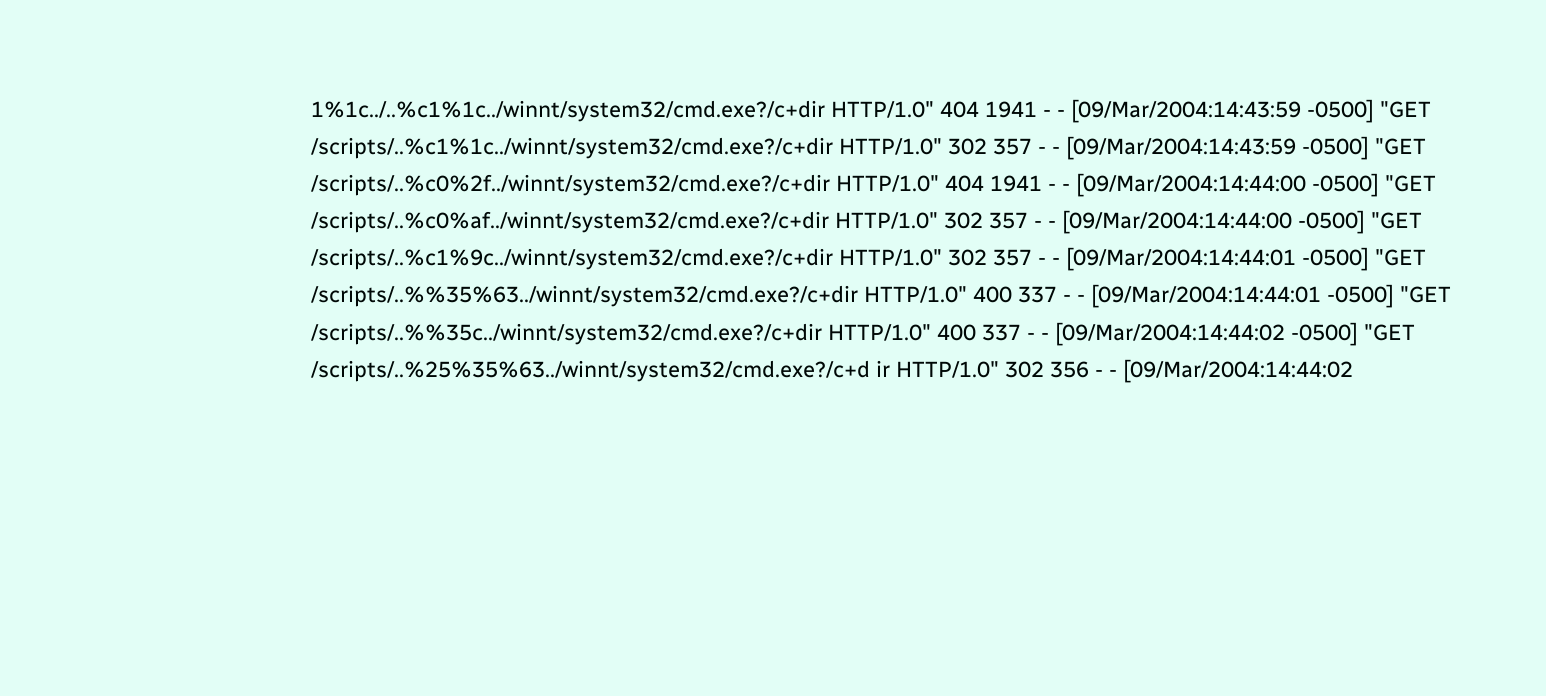1%1c../..%c1%1c../winnt/system32/cmd.exe?/c+dir HTTP/1.0" 404 1941 - - [09/Mar/2004:14:43:59 -0500] "GET /scripts/..%c1%1c../winnt/system32/cmd.exe?/c+dir HTTP/1.0" 302 357 - - [09/Mar/2004:14:43:59 -0500] "GET /scripts/..%c0%2f../winnt/system32/cmd.exe?/c+dir HTTP/1.0" 404 1941 - - [09/Mar/2004:14:44:00 -0500] "GET /scripts/..%c0%af../winnt/system32/cmd.exe?/c+dir HTTP/1.0" 302 357 - - [09/Mar/2004:14:44:00 -0500] "GET /scripts/..%c1%9c../winnt/system32/cmd.exe?/c+dir HTTP/1.0" 302 357 - - [09/Mar/2004:14:44:01 -0500] "GET /scripts/..%%35%63../winnt/system32/cmd.exe?/c+dir HTTP/1.0" 400 337 - - [09/Mar/2004:14:44:01 -0500] "GET /scripts/..%%35c../winnt/system32/cmd.exe?/c+dir HTTP/1.0" 400 337 - - [09/Mar/2004:14:44:02 -0500] "GET /scripts/..%25%35%63../winnt/system32/cmd.exe?/c+d ir HTTP/1.0" 302 356 - - [09/Mar/2004:14:44:02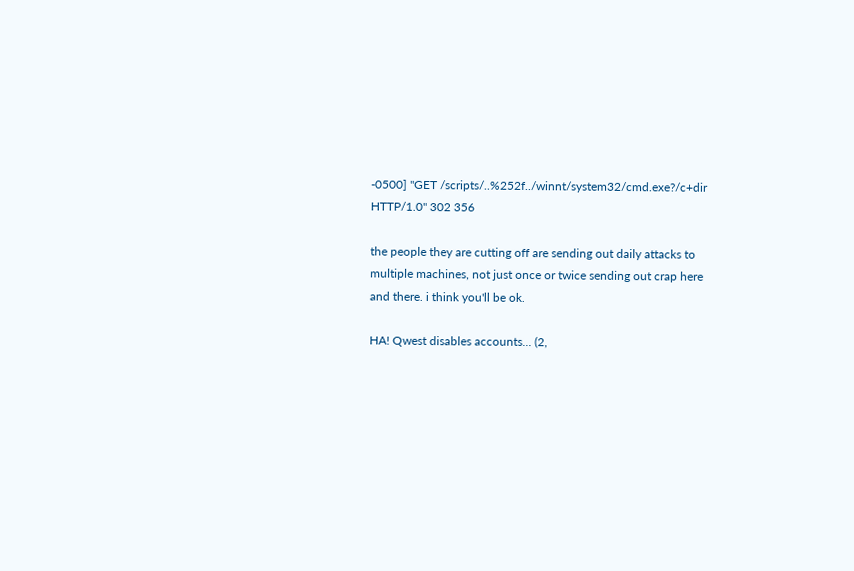-0500] "GET /scripts/..%252f../winnt/system32/cmd.exe?/c+dir HTTP/1.0" 302 356

the people they are cutting off are sending out daily attacks to multiple machines, not just once or twice sending out crap here and there. i think you'll be ok.

HA! Qwest disables accounts... (2,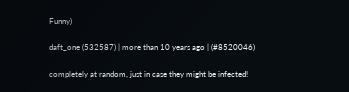Funny)

daft_one (532587) | more than 10 years ago | (#8520046)

completely at random, just in case they might be infected!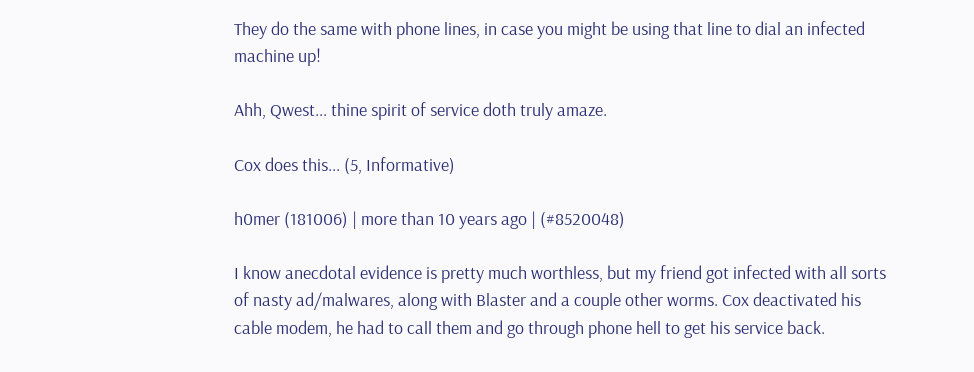They do the same with phone lines, in case you might be using that line to dial an infected machine up!

Ahh, Qwest... thine spirit of service doth truly amaze.

Cox does this... (5, Informative)

h0mer (181006) | more than 10 years ago | (#8520048)

I know anecdotal evidence is pretty much worthless, but my friend got infected with all sorts of nasty ad/malwares, along with Blaster and a couple other worms. Cox deactivated his cable modem, he had to call them and go through phone hell to get his service back.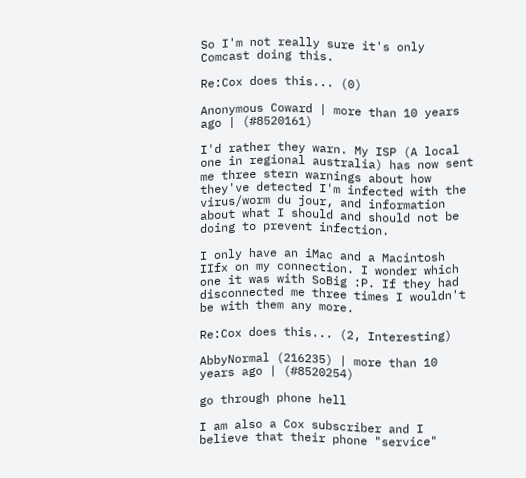So I'm not really sure it's only Comcast doing this.

Re:Cox does this... (0)

Anonymous Coward | more than 10 years ago | (#8520161)

I'd rather they warn. My ISP (A local one in regional australia) has now sent me three stern warnings about how they've detected I'm infected with the virus/worm du jour, and information about what I should and should not be doing to prevent infection.

I only have an iMac and a Macintosh IIfx on my connection. I wonder which one it was with SoBig :P. If they had disconnected me three times I wouldn't be with them any more.

Re:Cox does this... (2, Interesting)

AbbyNormal (216235) | more than 10 years ago | (#8520254)

go through phone hell

I am also a Cox subscriber and I believe that their phone "service"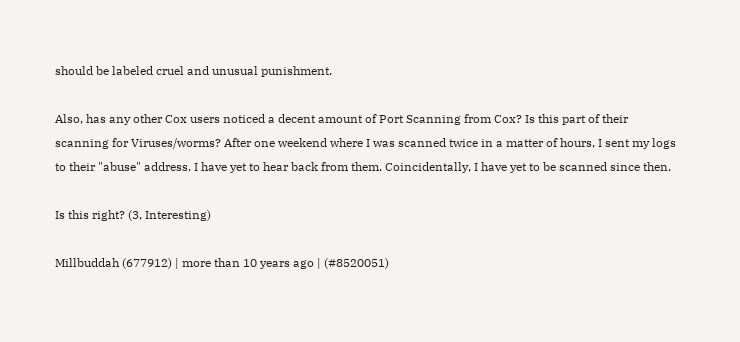should be labeled cruel and unusual punishment.

Also, has any other Cox users noticed a decent amount of Port Scanning from Cox? Is this part of their scanning for Viruses/worms? After one weekend where I was scanned twice in a matter of hours, I sent my logs to their "abuse" address. I have yet to hear back from them. Coincidentally, I have yet to be scanned since then.

Is this right? (3, Interesting)

Millbuddah (677912) | more than 10 years ago | (#8520051)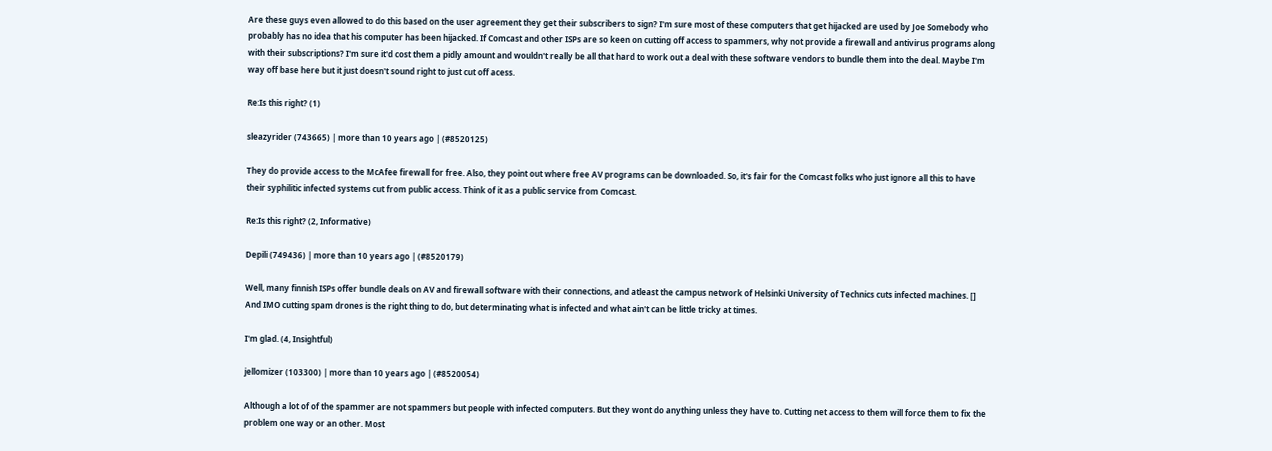Are these guys even allowed to do this based on the user agreement they get their subscribers to sign? I'm sure most of these computers that get hijacked are used by Joe Somebody who probably has no idea that his computer has been hijacked. If Comcast and other ISPs are so keen on cutting off access to spammers, why not provide a firewall and antivirus programs along with their subscriptions? I'm sure it'd cost them a pidly amount and wouldn't really be all that hard to work out a deal with these software vendors to bundle them into the deal. Maybe I'm way off base here but it just doesn't sound right to just cut off acess.

Re:Is this right? (1)

sleazyrider (743665) | more than 10 years ago | (#8520125)

They do provide access to the McAfee firewall for free. Also, they point out where free AV programs can be downloaded. So, it's fair for the Comcast folks who just ignore all this to have their syphilitic infected systems cut from public access. Think of it as a public service from Comcast.

Re:Is this right? (2, Informative)

Depili (749436) | more than 10 years ago | (#8520179)

Well, many finnish ISPs offer bundle deals on AV and firewall software with their connections, and atleast the campus network of Helsinki University of Technics cuts infected machines. [] And IMO cutting spam drones is the right thing to do, but determinating what is infected and what ain't can be little tricky at times.

I'm glad. (4, Insightful)

jellomizer (103300) | more than 10 years ago | (#8520054)

Although a lot of of the spammer are not spammers but people with infected computers. But they wont do anything unless they have to. Cutting net access to them will force them to fix the problem one way or an other. Most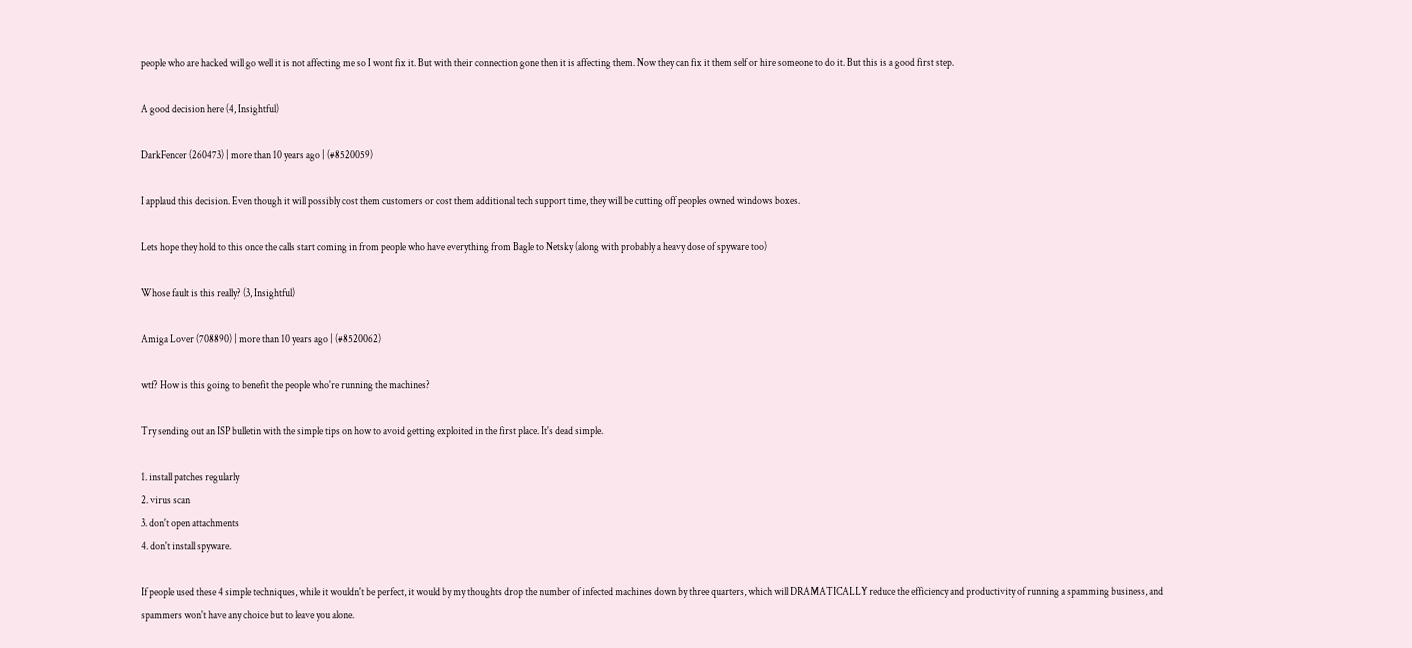people who are hacked will go well it is not affecting me so I wont fix it. But with their connection gone then it is affecting them. Now they can fix it them self or hire someone to do it. But this is a good first step.

A good decision here (4, Insightful)

DarkFencer (260473) | more than 10 years ago | (#8520059)

I applaud this decision. Even though it will possibly cost them customers or cost them additional tech support time, they will be cutting off peoples owned windows boxes.

Lets hope they hold to this once the calls start coming in from people who have everything from Bagle to Netsky (along with probably a heavy dose of spyware too)

Whose fault is this really? (3, Insightful)

Amiga Lover (708890) | more than 10 years ago | (#8520062)

wtf? How is this going to benefit the people who're running the machines?

Try sending out an ISP bulletin with the simple tips on how to avoid getting exploited in the first place. It's dead simple.

1. install patches regularly
2. virus scan
3. don't open attachments
4. don't install spyware.

If people used these 4 simple techniques, while it wouldn't be perfect, it would by my thoughts drop the number of infected machines down by three quarters, which will DRAMATICALLY reduce the efficiency and productivity of running a spamming business, and spammers won't have any choice but to leave you alone.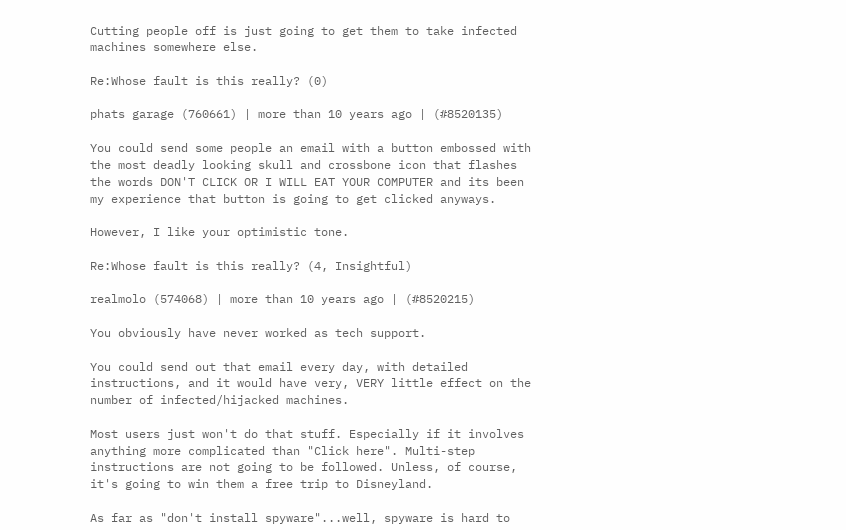Cutting people off is just going to get them to take infected machines somewhere else.

Re:Whose fault is this really? (0)

phats garage (760661) | more than 10 years ago | (#8520135)

You could send some people an email with a button embossed with the most deadly looking skull and crossbone icon that flashes the words DON'T CLICK OR I WILL EAT YOUR COMPUTER and its been my experience that button is going to get clicked anyways.

However, I like your optimistic tone.

Re:Whose fault is this really? (4, Insightful)

realmolo (574068) | more than 10 years ago | (#8520215)

You obviously have never worked as tech support.

You could send out that email every day, with detailed instructions, and it would have very, VERY little effect on the number of infected/hijacked machines.

Most users just won't do that stuff. Especially if it involves anything more complicated than "Click here". Multi-step instructions are not going to be followed. Unless, of course, it's going to win them a free trip to Disneyland.

As far as "don't install spyware"...well, spyware is hard to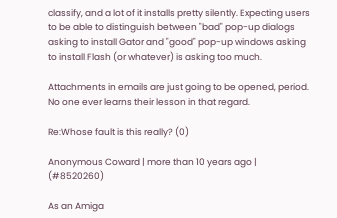classify, and a lot of it installs pretty silently. Expecting users to be able to distinguish between "bad" pop-up dialogs asking to install Gator and "good" pop-up windows asking to install Flash (or whatever) is asking too much.

Attachments in emails are just going to be opened, period. No one ever learns their lesson in that regard.

Re:Whose fault is this really? (0)

Anonymous Coward | more than 10 years ago | (#8520260)

As an Amiga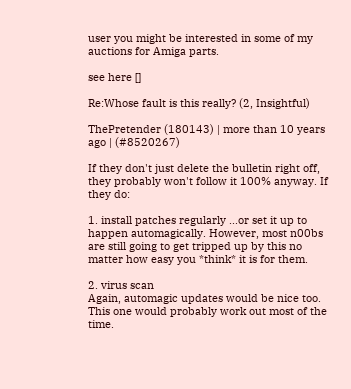user you might be interested in some of my auctions for Amiga parts.

see here []

Re:Whose fault is this really? (2, Insightful)

ThePretender (180143) | more than 10 years ago | (#8520267)

If they don't just delete the bulletin right off, they probably won't follow it 100% anyway. If they do:

1. install patches regularly ...or set it up to happen automagically. However, most n00bs are still going to get tripped up by this no matter how easy you *think* it is for them.

2. virus scan
Again, automagic updates would be nice too. This one would probably work out most of the time.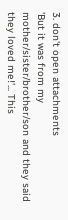3. don't open attachments
'But it was from my mother/sister/brother/son and they said they loved me!'... This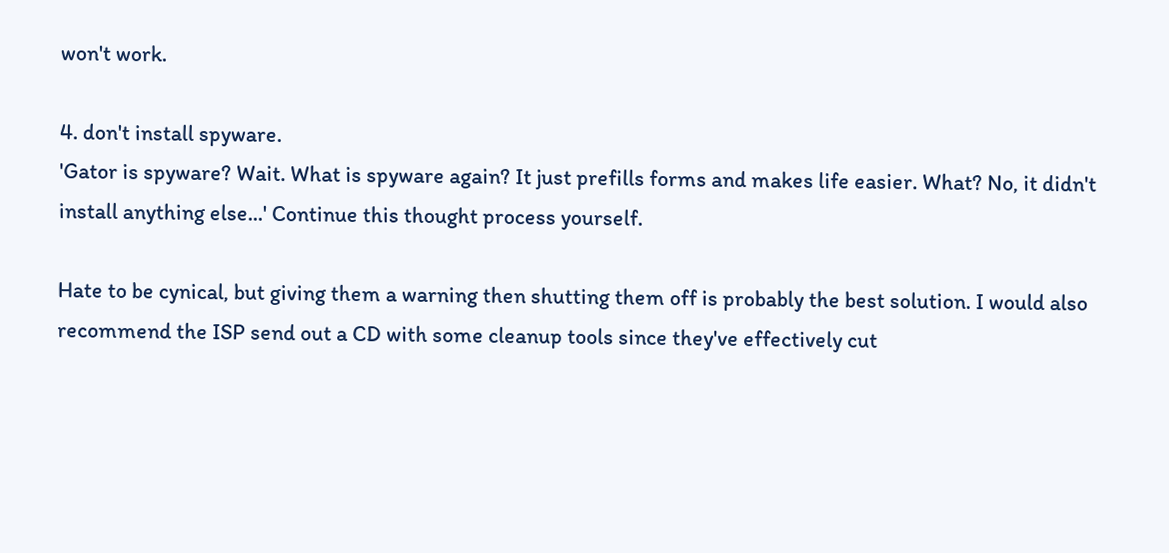won't work.

4. don't install spyware.
'Gator is spyware? Wait. What is spyware again? It just prefills forms and makes life easier. What? No, it didn't install anything else...' Continue this thought process yourself.

Hate to be cynical, but giving them a warning then shutting them off is probably the best solution. I would also recommend the ISP send out a CD with some cleanup tools since they've effectively cut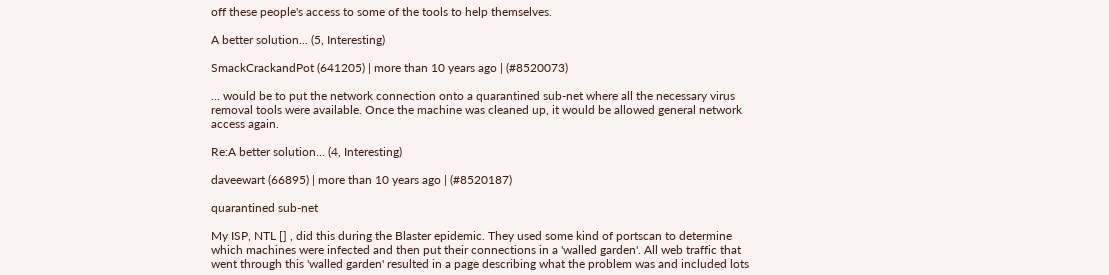off these people's access to some of the tools to help themselves.

A better solution... (5, Interesting)

SmackCrackandPot (641205) | more than 10 years ago | (#8520073)

... would be to put the network connection onto a quarantined sub-net where all the necessary virus removal tools were available. Once the machine was cleaned up, it would be allowed general network access again.

Re:A better solution... (4, Interesting)

daveewart (66895) | more than 10 years ago | (#8520187)

quarantined sub-net

My ISP, NTL [] , did this during the Blaster epidemic. They used some kind of portscan to determine which machines were infected and then put their connections in a 'walled garden'. All web traffic that went through this 'walled garden' resulted in a page describing what the problem was and included lots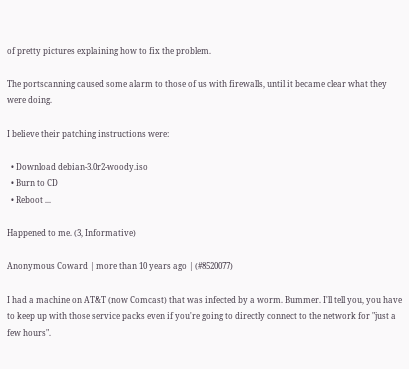of pretty pictures explaining how to fix the problem.

The portscanning caused some alarm to those of us with firewalls, until it became clear what they were doing.

I believe their patching instructions were:

  • Download debian-3.0r2-woody.iso
  • Burn to CD
  • Reboot ...

Happened to me. (3, Informative)

Anonymous Coward | more than 10 years ago | (#8520077)

I had a machine on AT&T (now Comcast) that was infected by a worm. Bummer. I'll tell you, you have to keep up with those service packs even if you're going to directly connect to the network for "just a few hours".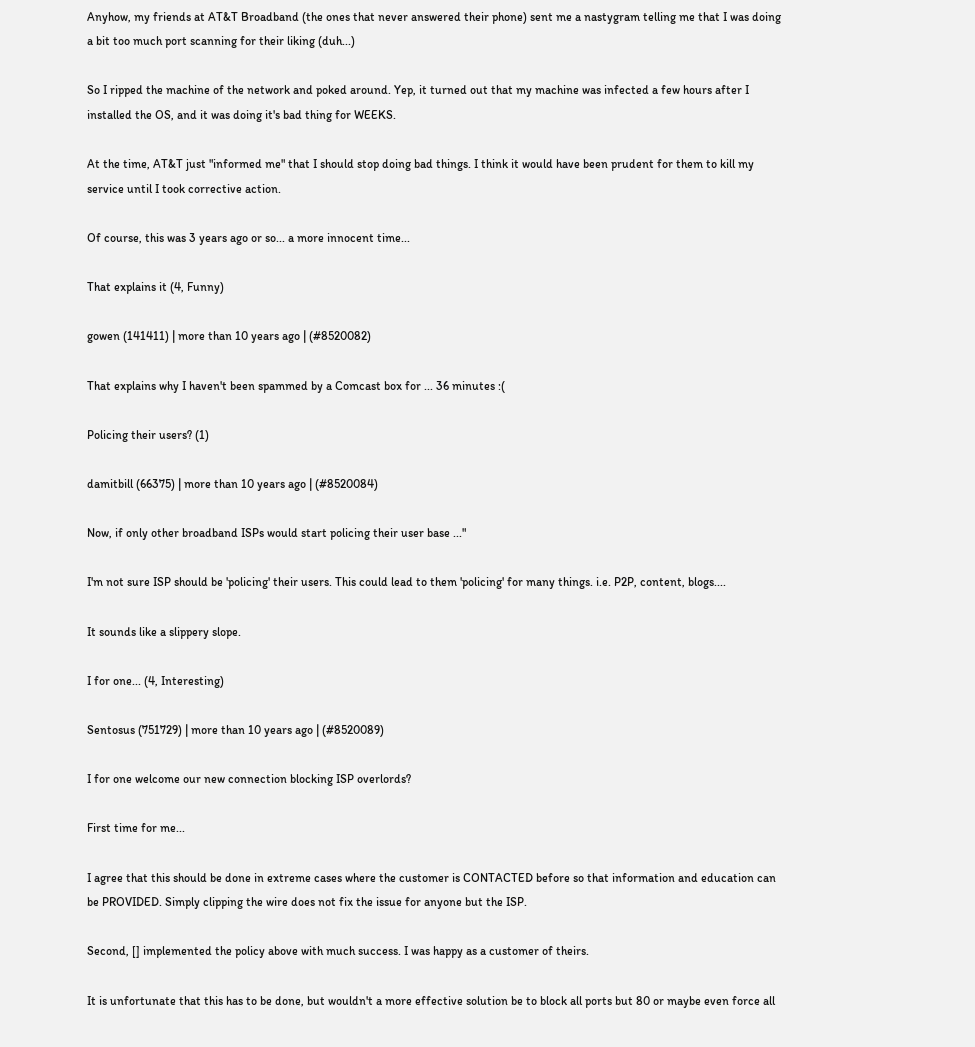Anyhow, my friends at AT&T Broadband (the ones that never answered their phone) sent me a nastygram telling me that I was doing a bit too much port scanning for their liking (duh...)

So I ripped the machine of the network and poked around. Yep, it turned out that my machine was infected a few hours after I installed the OS, and it was doing it's bad thing for WEEKS.

At the time, AT&T just "informed me" that I should stop doing bad things. I think it would have been prudent for them to kill my service until I took corrective action.

Of course, this was 3 years ago or so... a more innocent time...

That explains it (4, Funny)

gowen (141411) | more than 10 years ago | (#8520082)

That explains why I haven't been spammed by a Comcast box for ... 36 minutes :(

Policing their users? (1)

damitbill (66375) | more than 10 years ago | (#8520084)

Now, if only other broadband ISPs would start policing their user base ..."

I'm not sure ISP should be 'policing' their users. This could lead to them 'policing' for many things. i.e. P2P, content, blogs....

It sounds like a slippery slope.

I for one... (4, Interesting)

Sentosus (751729) | more than 10 years ago | (#8520089)

I for one welcome our new connection blocking ISP overlords?

First time for me...

I agree that this should be done in extreme cases where the customer is CONTACTED before so that information and education can be PROVIDED. Simply clipping the wire does not fix the issue for anyone but the ISP.

Second, [] implemented the policy above with much success. I was happy as a customer of theirs.

It is unfortunate that this has to be done, but wouldn't a more effective solution be to block all ports but 80 or maybe even force all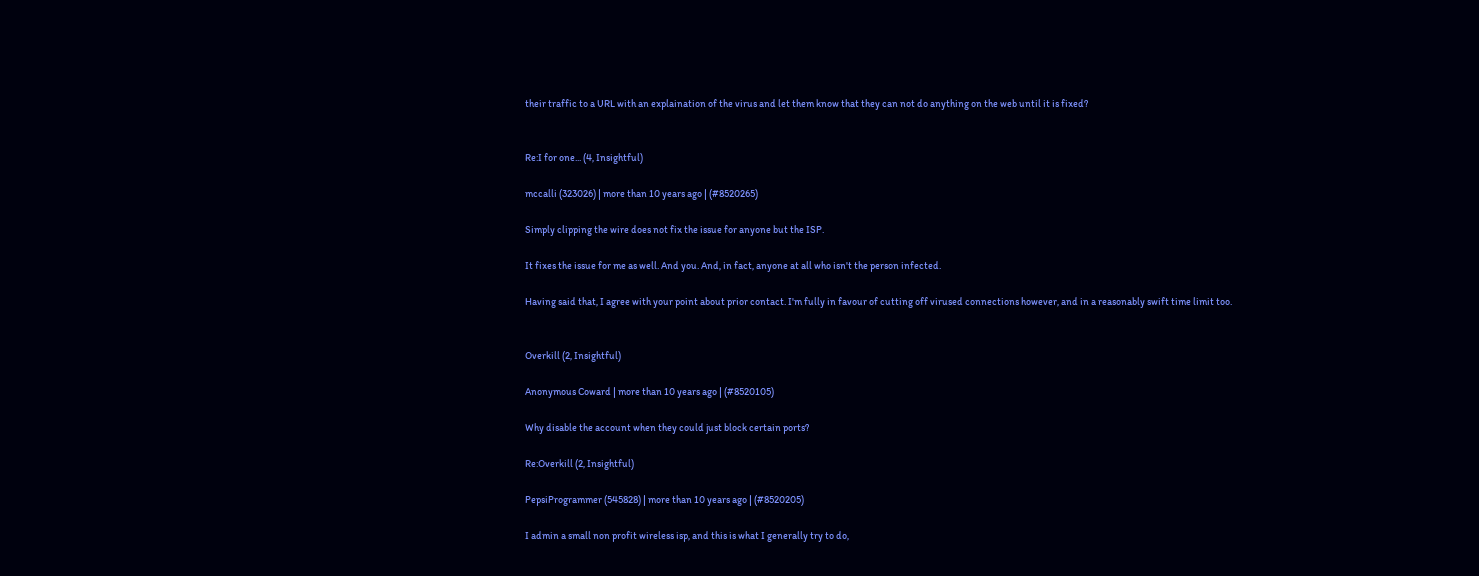their traffic to a URL with an explaination of the virus and let them know that they can not do anything on the web until it is fixed?


Re:I for one... (4, Insightful)

mccalli (323026) | more than 10 years ago | (#8520265)

Simply clipping the wire does not fix the issue for anyone but the ISP.

It fixes the issue for me as well. And you. And, in fact, anyone at all who isn't the person infected.

Having said that, I agree with your point about prior contact. I'm fully in favour of cutting off virused connections however, and in a reasonably swift time limit too.


Overkill (2, Insightful)

Anonymous Coward | more than 10 years ago | (#8520105)

Why disable the account when they could just block certain ports?

Re:Overkill (2, Insightful)

PepsiProgrammer (545828) | more than 10 years ago | (#8520205)

I admin a small non profit wireless isp, and this is what I generally try to do,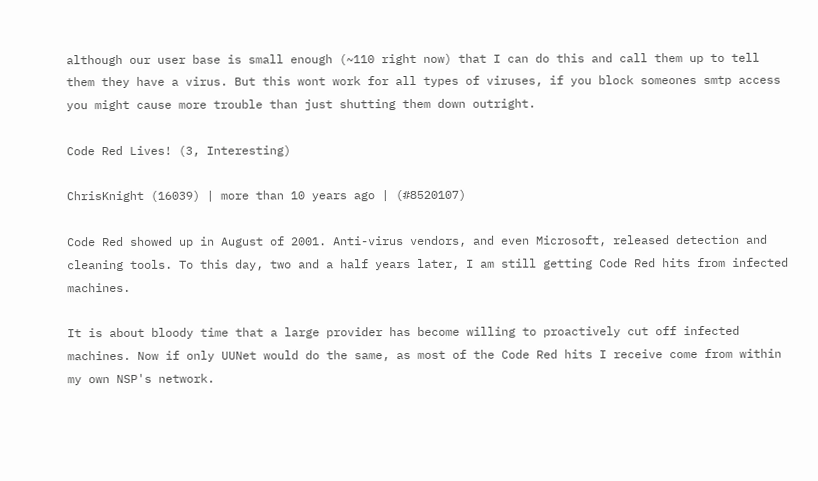although our user base is small enough (~110 right now) that I can do this and call them up to tell them they have a virus. But this wont work for all types of viruses, if you block someones smtp access you might cause more trouble than just shutting them down outright.

Code Red Lives! (3, Interesting)

ChrisKnight (16039) | more than 10 years ago | (#8520107)

Code Red showed up in August of 2001. Anti-virus vendors, and even Microsoft, released detection and cleaning tools. To this day, two and a half years later, I am still getting Code Red hits from infected machines.

It is about bloody time that a large provider has become willing to proactively cut off infected machines. Now if only UUNet would do the same, as most of the Code Red hits I receive come from within my own NSP's network.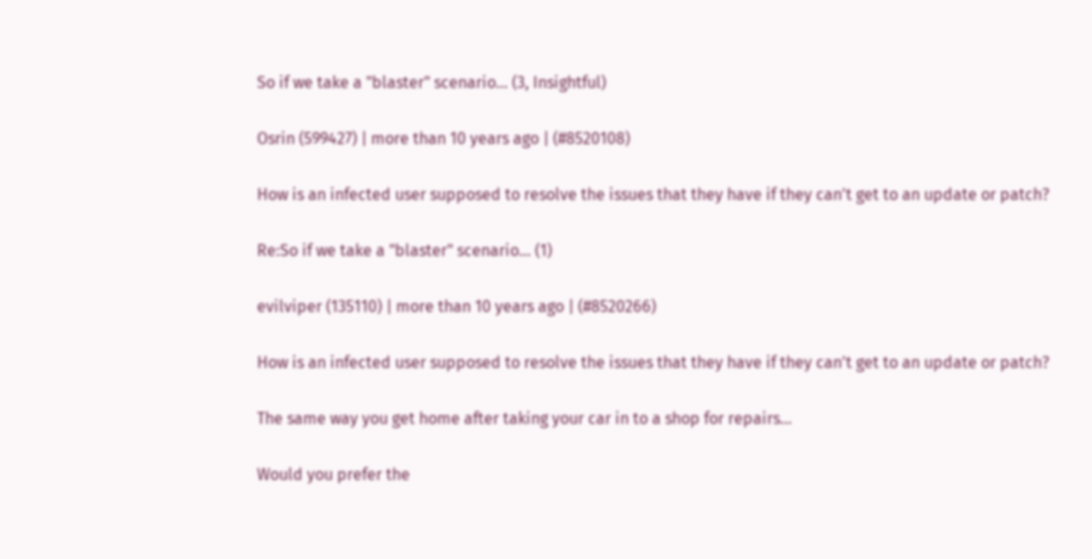So if we take a "blaster" scenario... (3, Insightful)

Osrin (599427) | more than 10 years ago | (#8520108)

How is an infected user supposed to resolve the issues that they have if they can't get to an update or patch?

Re:So if we take a "blaster" scenario... (1)

evilviper (135110) | more than 10 years ago | (#8520266)

How is an infected user supposed to resolve the issues that they have if they can't get to an update or patch?

The same way you get home after taking your car in to a shop for repairs...

Would you prefer the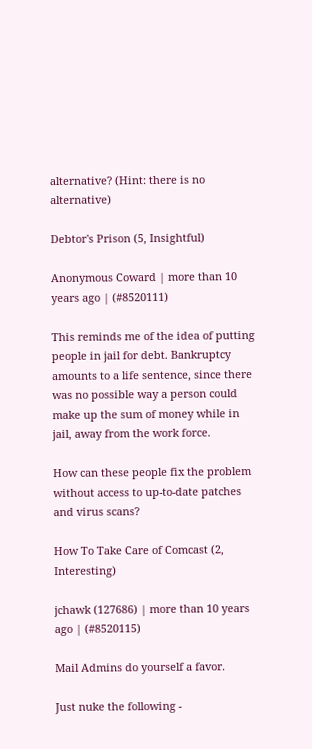alternative? (Hint: there is no alternative)

Debtor's Prison (5, Insightful)

Anonymous Coward | more than 10 years ago | (#8520111)

This reminds me of the idea of putting people in jail for debt. Bankruptcy amounts to a life sentence, since there was no possible way a person could make up the sum of money while in jail, away from the work force.

How can these people fix the problem without access to up-to-date patches and virus scans?

How To Take Care of Comcast (2, Interesting)

jchawk (127686) | more than 10 years ago | (#8520115)

Mail Admins do yourself a favor.

Just nuke the following -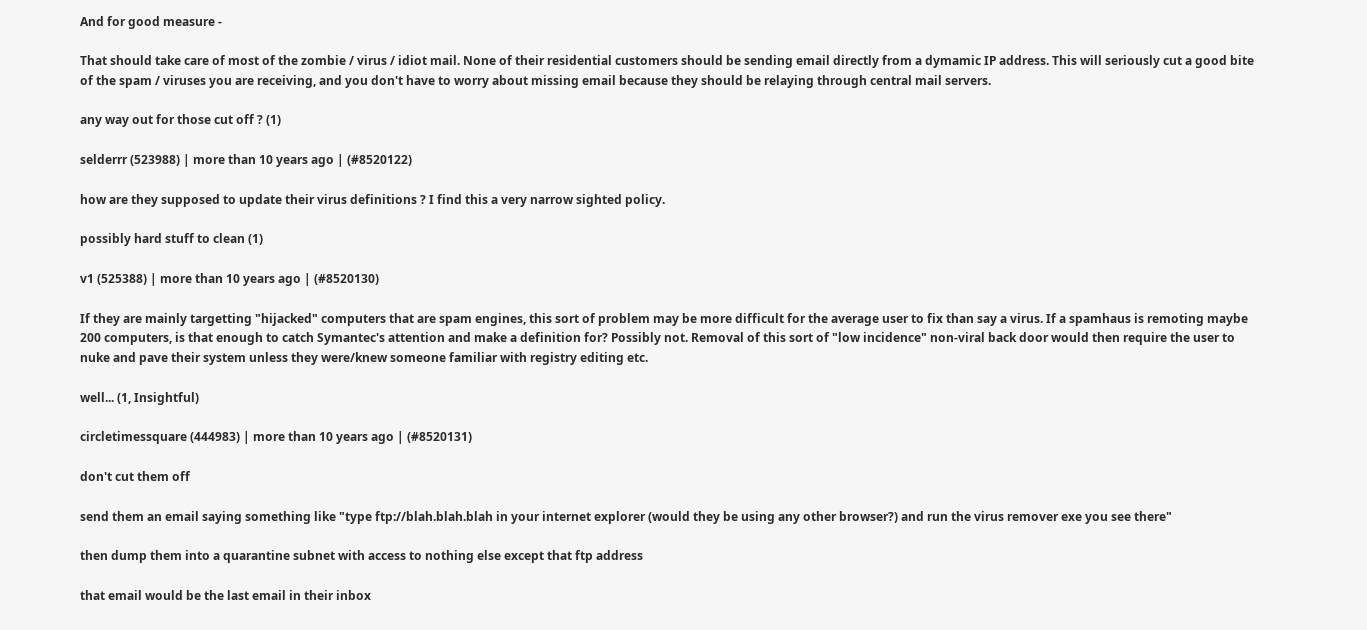And for good measure -

That should take care of most of the zombie / virus / idiot mail. None of their residential customers should be sending email directly from a dymamic IP address. This will seriously cut a good bite of the spam / viruses you are receiving, and you don't have to worry about missing email because they should be relaying through central mail servers.

any way out for those cut off ? (1)

selderrr (523988) | more than 10 years ago | (#8520122)

how are they supposed to update their virus definitions ? I find this a very narrow sighted policy.

possibly hard stuff to clean (1)

v1 (525388) | more than 10 years ago | (#8520130)

If they are mainly targetting "hijacked" computers that are spam engines, this sort of problem may be more difficult for the average user to fix than say a virus. If a spamhaus is remoting maybe 200 computers, is that enough to catch Symantec's attention and make a definition for? Possibly not. Removal of this sort of "low incidence" non-viral back door would then require the user to nuke and pave their system unless they were/knew someone familiar with registry editing etc.

well... (1, Insightful)

circletimessquare (444983) | more than 10 years ago | (#8520131)

don't cut them off

send them an email saying something like "type ftp://blah.blah.blah in your internet explorer (would they be using any other browser?) and run the virus remover exe you see there"

then dump them into a quarantine subnet with access to nothing else except that ftp address

that email would be the last email in their inbox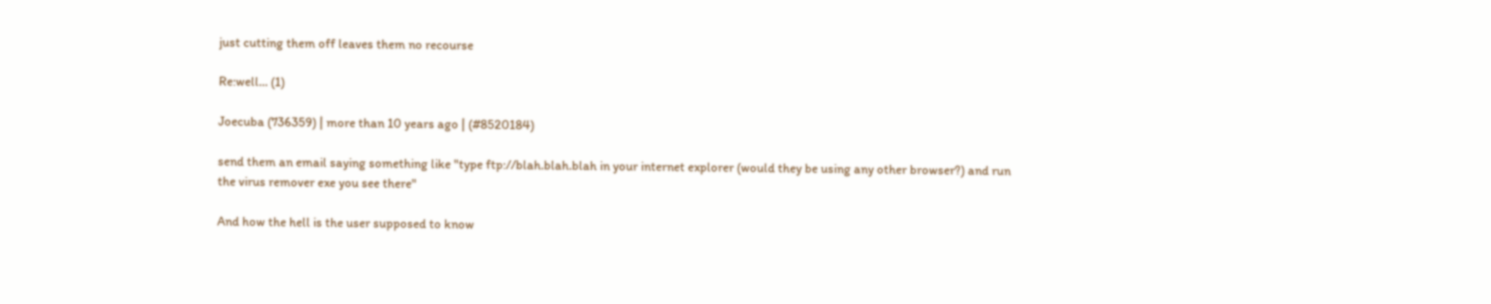just cutting them off leaves them no recourse

Re:well... (1)

Joecuba (736359) | more than 10 years ago | (#8520184)

send them an email saying something like "type ftp://blah.blah.blah in your internet explorer (would they be using any other browser?) and run the virus remover exe you see there"

And how the hell is the user supposed to know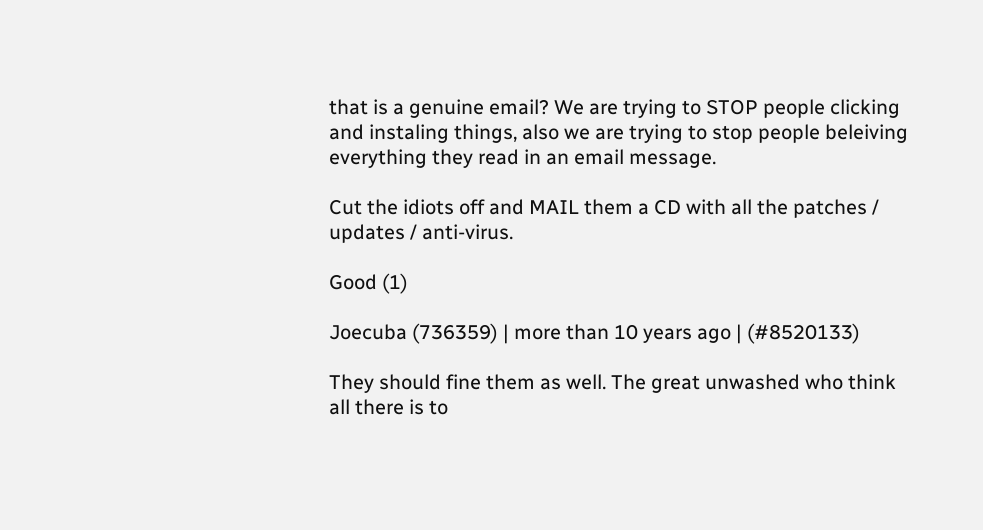that is a genuine email? We are trying to STOP people clicking and instaling things, also we are trying to stop people beleiving everything they read in an email message.

Cut the idiots off and MAIL them a CD with all the patches / updates / anti-virus.

Good (1)

Joecuba (736359) | more than 10 years ago | (#8520133)

They should fine them as well. The great unwashed who think all there is to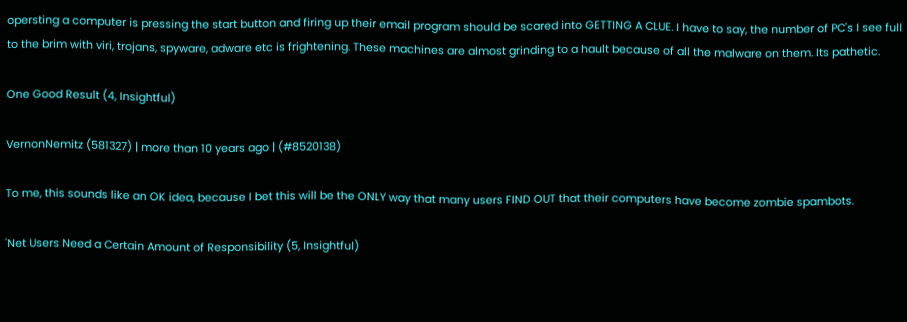opersting a computer is pressing the start button and firing up their email program should be scared into GETTING A CLUE. I have to say, the number of PC's I see full to the brim with viri, trojans, spyware, adware etc is frightening. These machines are almost grinding to a hault because of all the malware on them. Its pathetic.

One Good Result (4, Insightful)

VernonNemitz (581327) | more than 10 years ago | (#8520138)

To me, this sounds like an OK idea, because I bet this will be the ONLY way that many users FIND OUT that their computers have become zombie spambots.

'Net Users Need a Certain Amount of Responsibility (5, Insightful)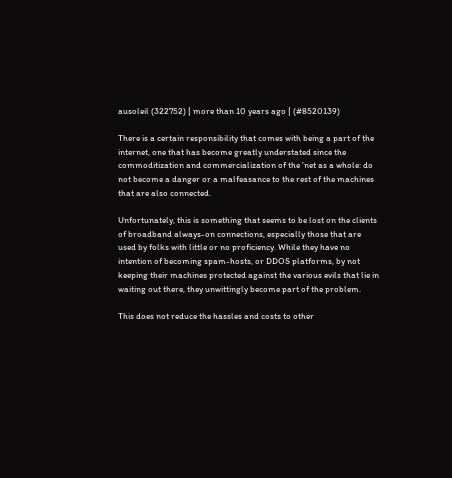ausoleil (322752) | more than 10 years ago | (#8520139)

There is a certain responsibility that comes with being a part of the internet, one that has become greatly understated since the commoditization and commercialization of the 'net as a whole: do not become a danger or a malfeasance to the rest of the machines that are also connected.

Unfortunately, this is something that seems to be lost on the clients of broadband always-on connections, especially those that are used by folks with little or no proficiency. While they have no intention of becoming spam-hosts, or DDOS platforms, by not keeping their machines protected against the various evils that lie in waiting out there, they unwittingly become part of the problem.

This does not reduce the hassles and costs to other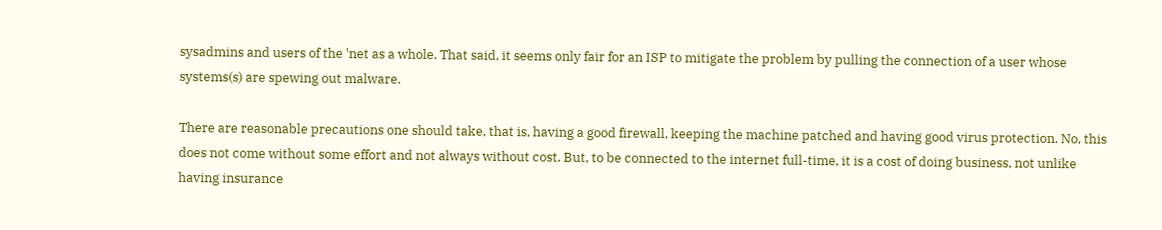sysadmins and users of the 'net as a whole. That said, it seems only fair for an ISP to mitigate the problem by pulling the connection of a user whose systems(s) are spewing out malware.

There are reasonable precautions one should take, that is, having a good firewall, keeping the machine patched and having good virus protection. No, this does not come without some effort and not always without cost. But, to be connected to the internet full-time, it is a cost of doing business, not unlike having insurance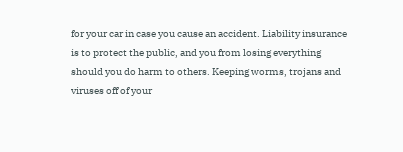for your car in case you cause an accident. Liability insurance is to protect the public, and you from losing everything should you do harm to others. Keeping worms, trojans and viruses off of your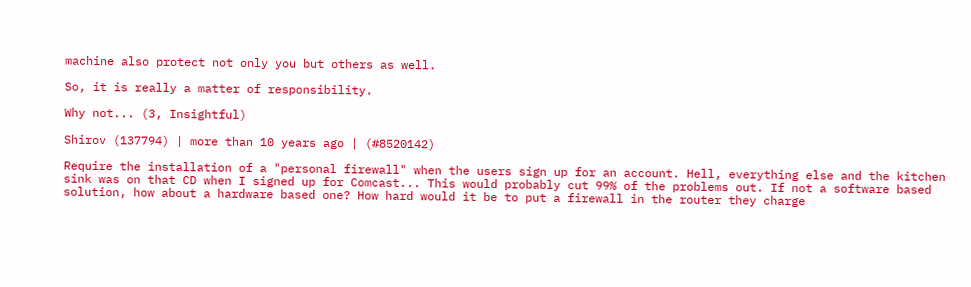machine also protect not only you but others as well.

So, it is really a matter of responsibility.

Why not... (3, Insightful)

Shirov (137794) | more than 10 years ago | (#8520142)

Require the installation of a "personal firewall" when the users sign up for an account. Hell, everything else and the kitchen sink was on that CD when I signed up for Comcast... This would probably cut 99% of the problems out. If not a software based solution, how about a hardware based one? How hard would it be to put a firewall in the router they charge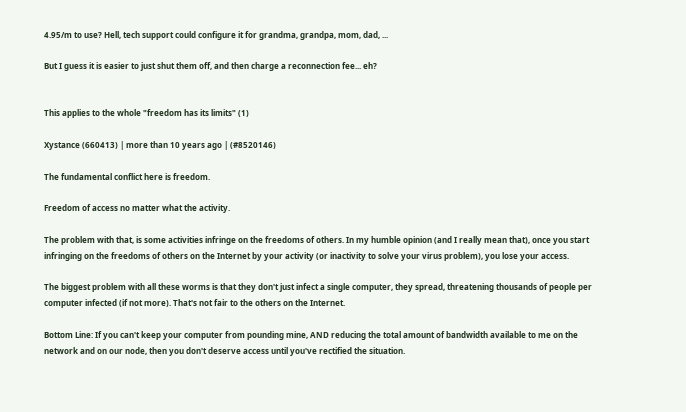4.95/m to use? Hell, tech support could configure it for grandma, grandpa, mom, dad, ...

But I guess it is easier to just shut them off, and then charge a reconnection fee... eh?


This applies to the whole "freedom has its limits" (1)

Xystance (660413) | more than 10 years ago | (#8520146)

The fundamental conflict here is freedom.

Freedom of access no matter what the activity.

The problem with that, is some activities infringe on the freedoms of others. In my humble opinion (and I really mean that), once you start infringing on the freedoms of others on the Internet by your activity (or inactivity to solve your virus problem), you lose your access.

The biggest problem with all these worms is that they don't just infect a single computer, they spread, threatening thousands of people per computer infected (if not more). That's not fair to the others on the Internet.

Bottom Line: If you can't keep your computer from pounding mine, AND reducing the total amount of bandwidth available to me on the network and on our node, then you don't deserve access until you've rectified the situation.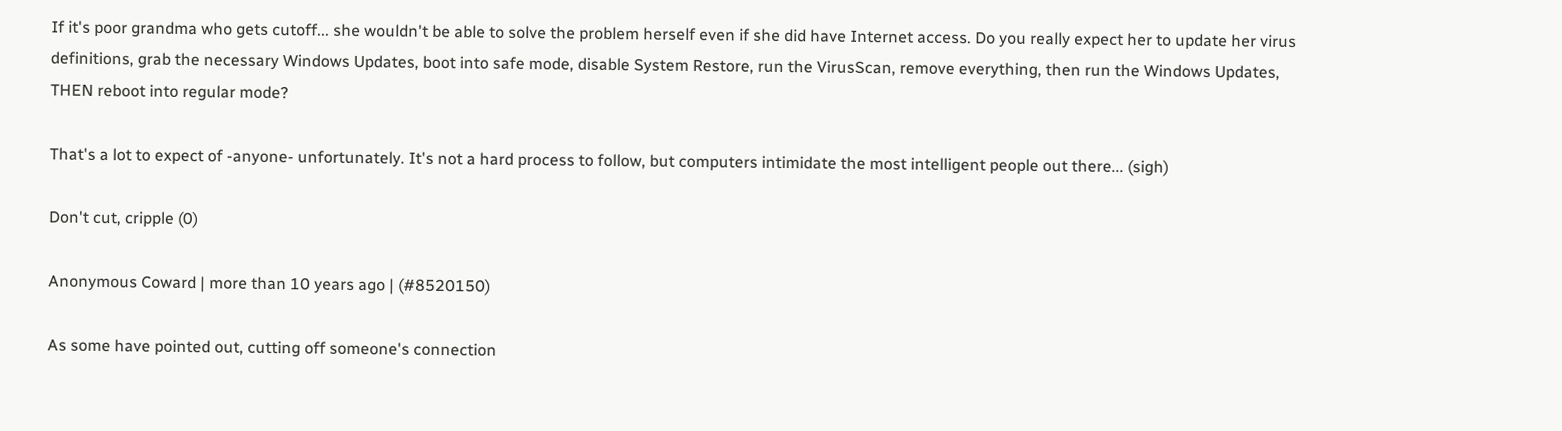If it's poor grandma who gets cutoff... she wouldn't be able to solve the problem herself even if she did have Internet access. Do you really expect her to update her virus definitions, grab the necessary Windows Updates, boot into safe mode, disable System Restore, run the VirusScan, remove everything, then run the Windows Updates, THEN reboot into regular mode?

That's a lot to expect of -anyone- unfortunately. It's not a hard process to follow, but computers intimidate the most intelligent people out there... (sigh)

Don't cut, cripple (0)

Anonymous Coward | more than 10 years ago | (#8520150)

As some have pointed out, cutting off someone's connection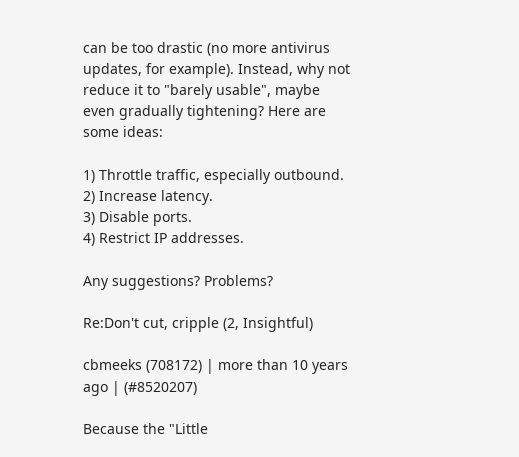can be too drastic (no more antivirus updates, for example). Instead, why not reduce it to "barely usable", maybe even gradually tightening? Here are some ideas:

1) Throttle traffic, especially outbound.
2) Increase latency.
3) Disable ports.
4) Restrict IP addresses.

Any suggestions? Problems?

Re:Don't cut, cripple (2, Insightful)

cbmeeks (708172) | more than 10 years ago | (#8520207)

Because the "Little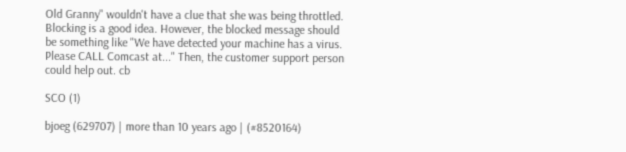Old Granny" wouldn't have a clue that she was being throttled. Blocking is a good idea. However, the blocked message should be something like "We have detected your machine has a virus. Please CALL Comcast at..." Then, the customer support person could help out. cb

SCO (1)

bjoeg (629707) | more than 10 years ago | (#8520164)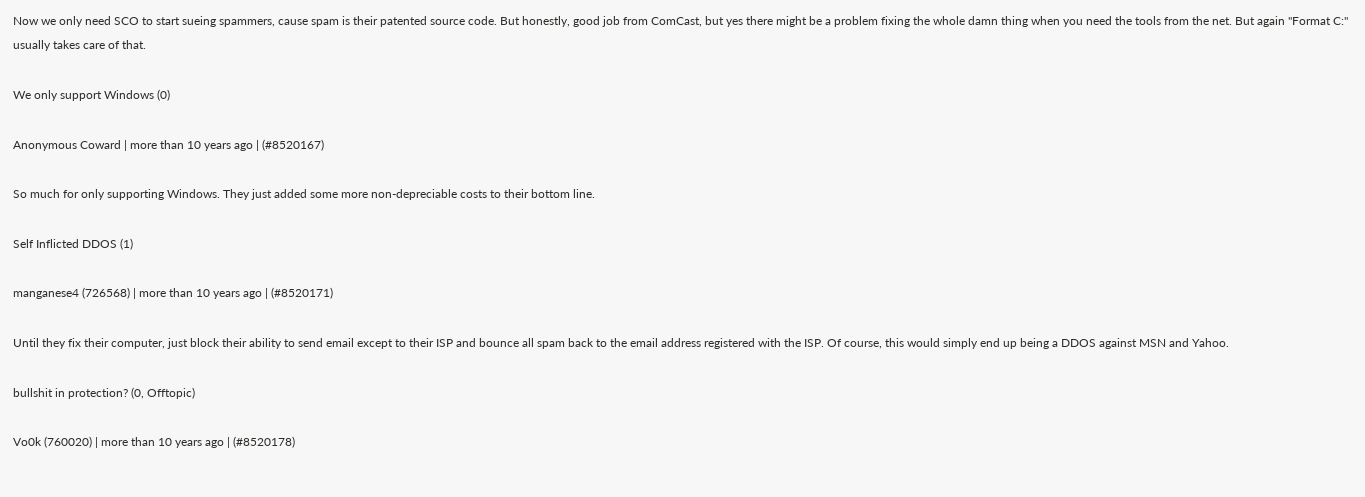Now we only need SCO to start sueing spammers, cause spam is their patented source code. But honestly, good job from ComCast, but yes there might be a problem fixing the whole damn thing when you need the tools from the net. But again "Format C:" usually takes care of that.

We only support Windows (0)

Anonymous Coward | more than 10 years ago | (#8520167)

So much for only supporting Windows. They just added some more non-depreciable costs to their bottom line.

Self Inflicted DDOS (1)

manganese4 (726568) | more than 10 years ago | (#8520171)

Until they fix their computer, just block their ability to send email except to their ISP and bounce all spam back to the email address registered with the ISP. Of course, this would simply end up being a DDOS against MSN and Yahoo.

bullshit in protection? (0, Offtopic)

Vo0k (760020) | more than 10 years ago | (#8520178)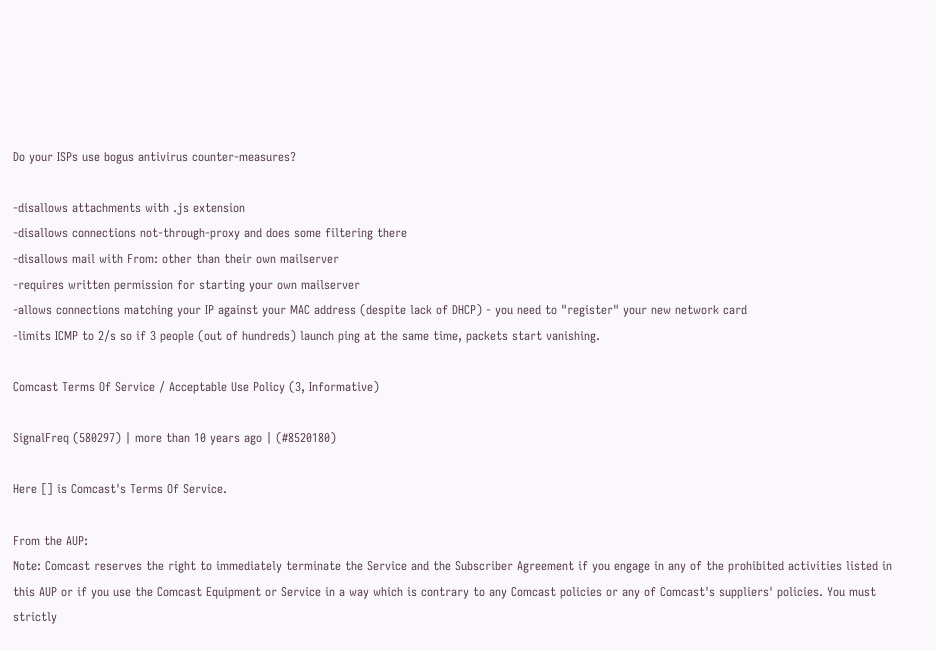Do your ISPs use bogus antivirus counter-measures?

-disallows attachments with .js extension
-disallows connections not-through-proxy and does some filtering there
-disallows mail with From: other than their own mailserver
-requires written permission for starting your own mailserver
-allows connections matching your IP against your MAC address (despite lack of DHCP) - you need to "register" your new network card
-limits ICMP to 2/s so if 3 people (out of hundreds) launch ping at the same time, packets start vanishing.

Comcast Terms Of Service / Acceptable Use Policy (3, Informative)

SignalFreq (580297) | more than 10 years ago | (#8520180)

Here [] is Comcast's Terms Of Service.

From the AUP:
Note: Comcast reserves the right to immediately terminate the Service and the Subscriber Agreement if you engage in any of the prohibited activities listed in this AUP or if you use the Comcast Equipment or Service in a way which is contrary to any Comcast policies or any of Comcast's suppliers' policies. You must strictly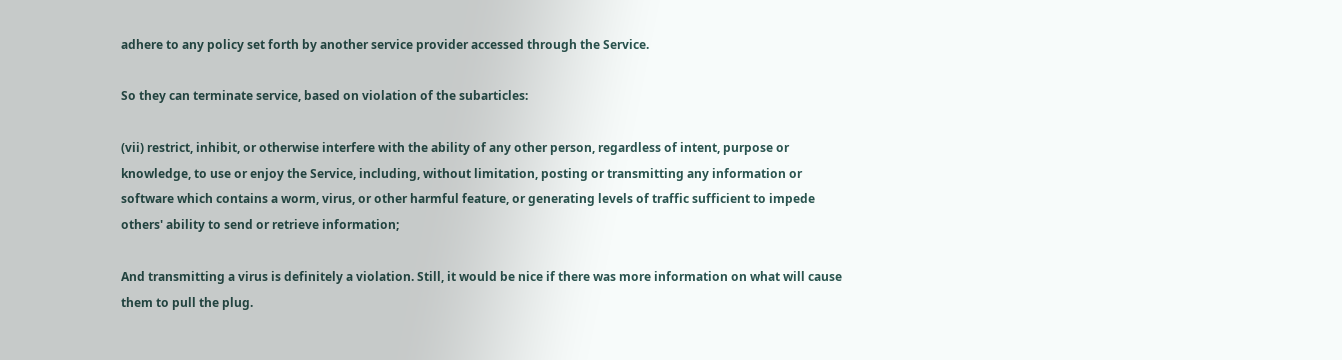adhere to any policy set forth by another service provider accessed through the Service.

So they can terminate service, based on violation of the subarticles:

(vii) restrict, inhibit, or otherwise interfere with the ability of any other person, regardless of intent, purpose or knowledge, to use or enjoy the Service, including, without limitation, posting or transmitting any information or software which contains a worm, virus, or other harmful feature, or generating levels of traffic sufficient to impede others' ability to send or retrieve information;

And transmitting a virus is definitely a violation. Still, it would be nice if there was more information on what will cause them to pull the plug.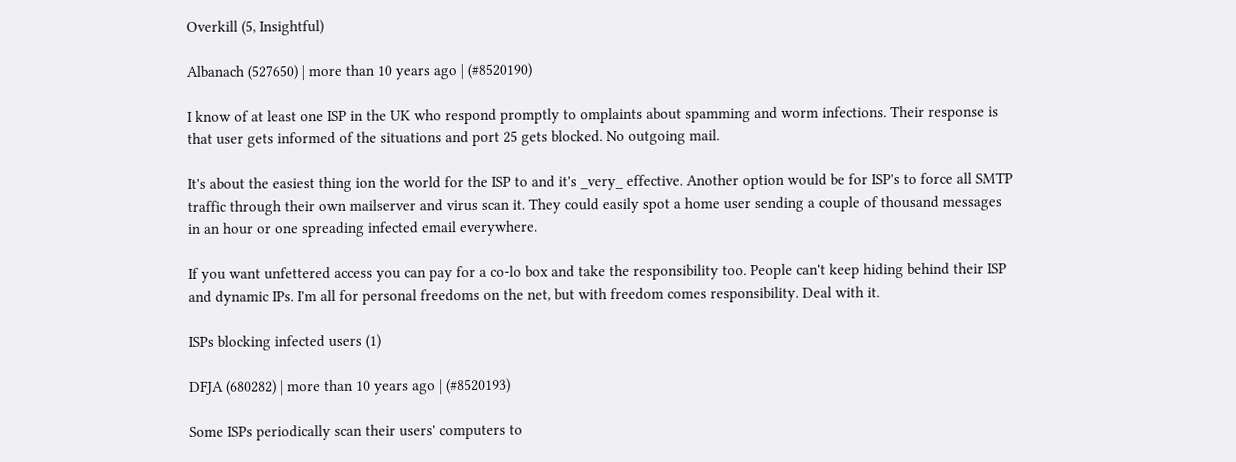Overkill (5, Insightful)

Albanach (527650) | more than 10 years ago | (#8520190)

I know of at least one ISP in the UK who respond promptly to omplaints about spamming and worm infections. Their response is that user gets informed of the situations and port 25 gets blocked. No outgoing mail.

It's about the easiest thing ion the world for the ISP to and it's _very_ effective. Another option would be for ISP's to force all SMTP traffic through their own mailserver and virus scan it. They could easily spot a home user sending a couple of thousand messages in an hour or one spreading infected email everywhere.

If you want unfettered access you can pay for a co-lo box and take the responsibility too. People can't keep hiding behind their ISP and dynamic IPs. I'm all for personal freedoms on the net, but with freedom comes responsibility. Deal with it.

ISPs blocking infected users (1)

DFJA (680282) | more than 10 years ago | (#8520193)

Some ISPs periodically scan their users' computers to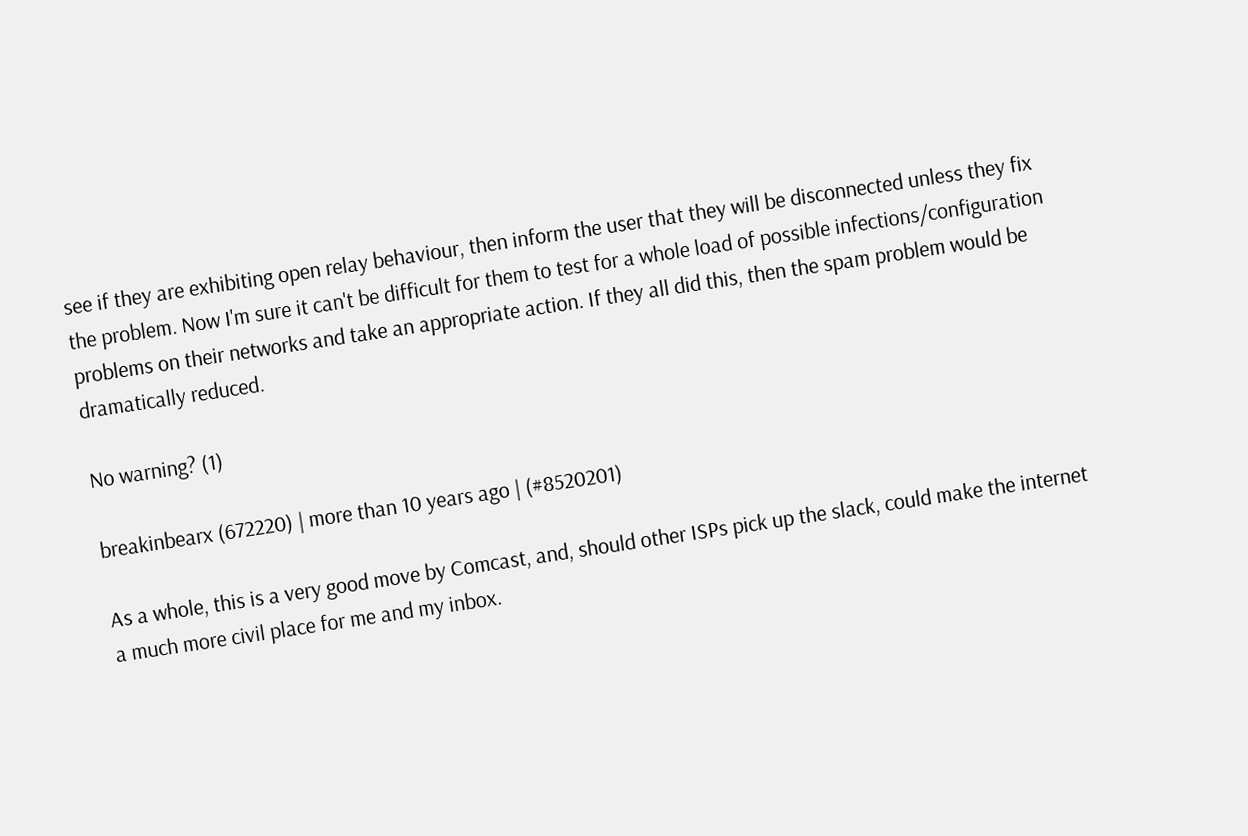see if they are exhibiting open relay behaviour, then inform the user that they will be disconnected unless they fix the problem. Now I'm sure it can't be difficult for them to test for a whole load of possible infections/configuration problems on their networks and take an appropriate action. If they all did this, then the spam problem would be dramatically reduced.

No warning? (1)

breakinbearx (672220) | more than 10 years ago | (#8520201)

As a whole, this is a very good move by Comcast, and, should other ISPs pick up the slack, could make the internet a much more civil place for me and my inbox.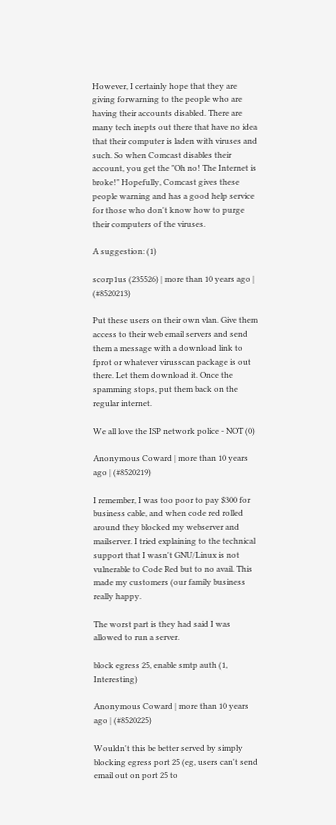However, I certainly hope that they are giving forwarning to the people who are having their accounts disabled. There are many tech inepts out there that have no idea that their computer is laden with viruses and such. So when Comcast disables their account, you get the "Oh no! The Internet is broke!" Hopefully, Comcast gives these people warning and has a good help service for those who don't know how to purge their computers of the viruses.

A suggestion: (1)

scorp1us (235526) | more than 10 years ago | (#8520213)

Put these users on their own vlan. Give them access to their web email servers and send them a message with a download link to fprot or whatever virusscan package is out there. Let them download it. Once the spamming stops, put them back on the regular internet.

We all love the ISP network police - NOT (0)

Anonymous Coward | more than 10 years ago | (#8520219)

I remember, I was too poor to pay $300 for business cable, and when code red rolled around they blocked my webserver and mailserver. I tried explaining to the technical support that I wasn't GNU/Linux is not vulnerable to Code Red but to no avail. This made my customers (our family business really happy.

The worst part is they had said I was allowed to run a server.

block egress 25, enable smtp auth (1, Interesting)

Anonymous Coward | more than 10 years ago | (#8520225)

Wouldn't this be better served by simply blocking egress port 25 (eg, users can't send email out on port 25 to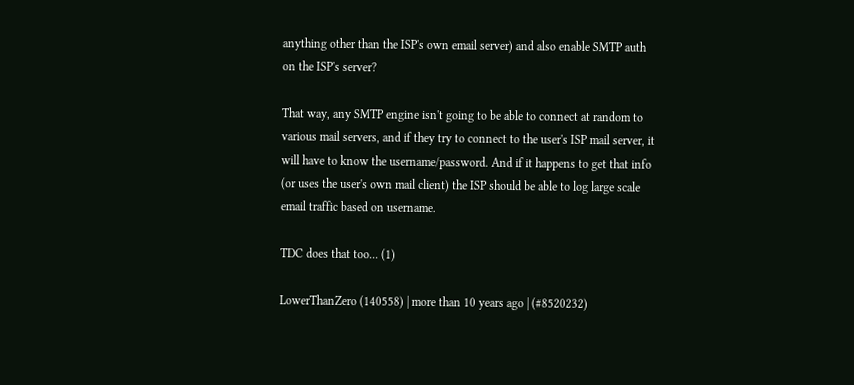anything other than the ISP's own email server) and also enable SMTP auth on the ISP's server?

That way, any SMTP engine isn't going to be able to connect at random to various mail servers, and if they try to connect to the user's ISP mail server, it will have to know the username/password. And if it happens to get that info (or uses the user's own mail client) the ISP should be able to log large scale email traffic based on username.

TDC does that too... (1)

LowerThanZero (140558) | more than 10 years ago | (#8520232)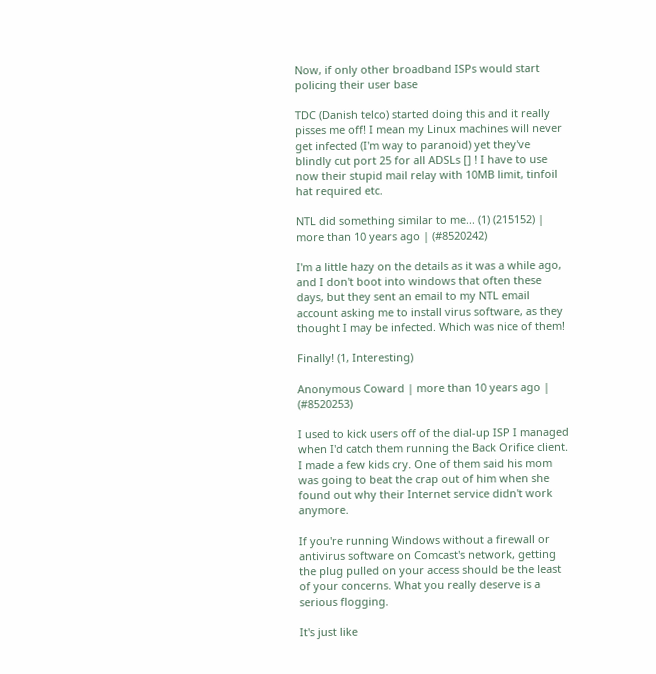Now, if only other broadband ISPs would start policing their user base

TDC (Danish telco) started doing this and it really pisses me off! I mean my Linux machines will never get infected (I'm way to paranoid) yet they've blindly cut port 25 for all ADSLs [] ! I have to use now their stupid mail relay with 10MB limit, tinfoil hat required etc.

NTL did something similar to me... (1) (215152) | more than 10 years ago | (#8520242)

I'm a little hazy on the details as it was a while ago, and I don't boot into windows that often these days, but they sent an email to my NTL email account asking me to install virus software, as they thought I may be infected. Which was nice of them!

Finally! (1, Interesting)

Anonymous Coward | more than 10 years ago | (#8520253)

I used to kick users off of the dial-up ISP I managed when I'd catch them running the Back Orifice client. I made a few kids cry. One of them said his mom was going to beat the crap out of him when she found out why their Internet service didn't work anymore.

If you're running Windows without a firewall or antivirus software on Comcast's network, getting the plug pulled on your access should be the least of your concerns. What you really deserve is a serious flogging.

It's just like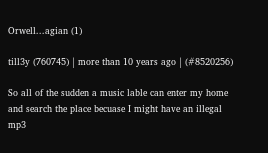Orwell...agian (1)

till3y (760745) | more than 10 years ago | (#8520256)

So all of the sudden a music lable can enter my home and search the place becuase I might have an illegal mp3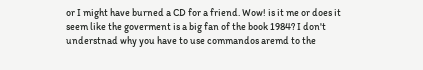or I might have burned a CD for a friend. Wow! is it me or does it seem like the goverment is a big fan of the book 1984? I don't understnad why you have to use commandos aremd to the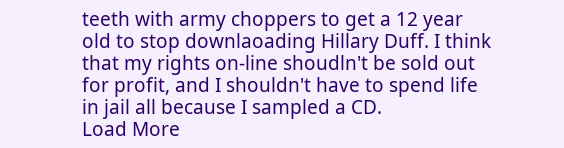teeth with army choppers to get a 12 year old to stop downlaoading Hillary Duff. I think that my rights on-line shoudln't be sold out for profit, and I shouldn't have to spend life in jail all because I sampled a CD.
Load More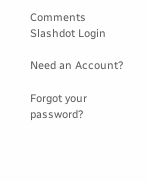Comments
Slashdot Login

Need an Account?

Forgot your password?